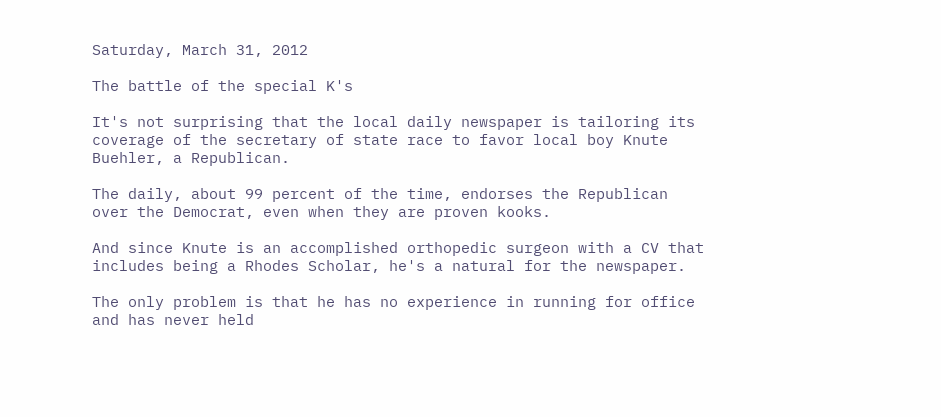Saturday, March 31, 2012

The battle of the special K's

It's not surprising that the local daily newspaper is tailoring its coverage of the secretary of state race to favor local boy Knute Buehler, a Republican.

The daily, about 99 percent of the time, endorses the Republican over the Democrat, even when they are proven kooks.

And since Knute is an accomplished orthopedic surgeon with a CV that includes being a Rhodes Scholar, he's a natural for the newspaper.

The only problem is that he has no experience in running for office and has never held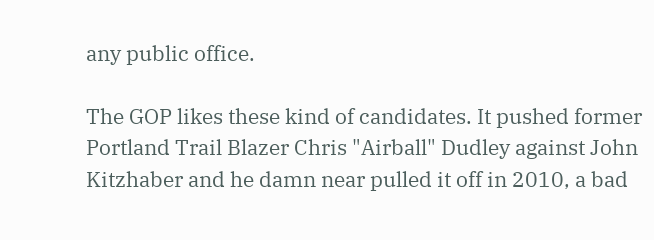any public office.

The GOP likes these kind of candidates. It pushed former Portland Trail Blazer Chris "Airball" Dudley against John Kitzhaber and he damn near pulled it off in 2010, a bad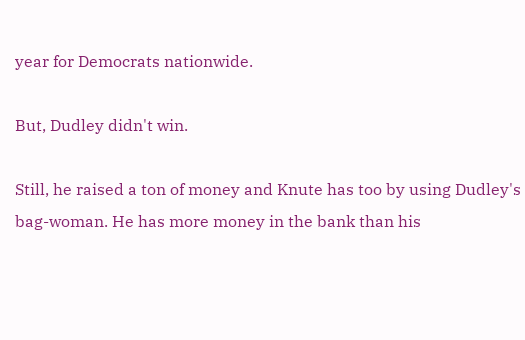year for Democrats nationwide.

But, Dudley didn't win.

Still, he raised a ton of money and Knute has too by using Dudley's bag-woman. He has more money in the bank than his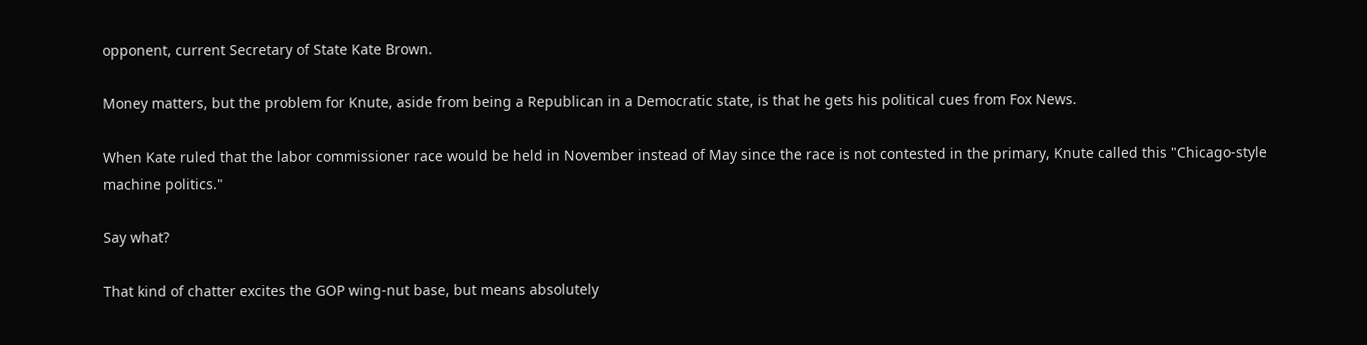opponent, current Secretary of State Kate Brown.

Money matters, but the problem for Knute, aside from being a Republican in a Democratic state, is that he gets his political cues from Fox News.

When Kate ruled that the labor commissioner race would be held in November instead of May since the race is not contested in the primary, Knute called this "Chicago-style machine politics."

Say what?

That kind of chatter excites the GOP wing-nut base, but means absolutely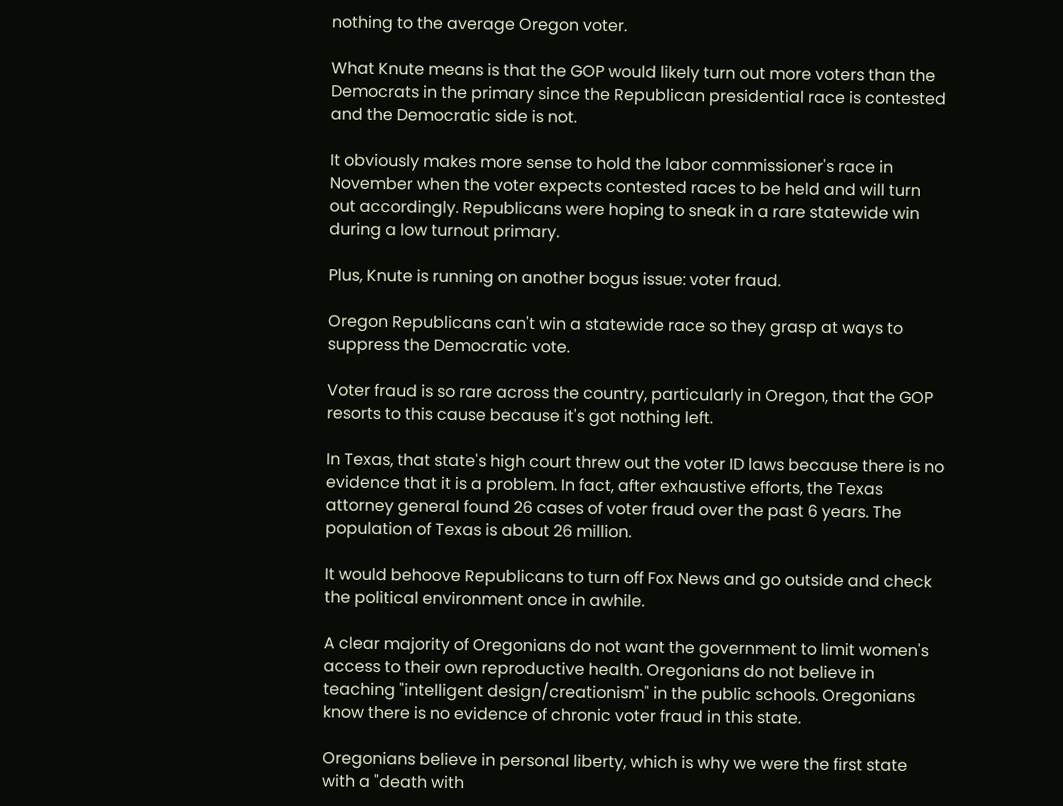nothing to the average Oregon voter.

What Knute means is that the GOP would likely turn out more voters than the Democrats in the primary since the Republican presidential race is contested and the Democratic side is not.

It obviously makes more sense to hold the labor commissioner's race in November when the voter expects contested races to be held and will turn out accordingly. Republicans were hoping to sneak in a rare statewide win during a low turnout primary.

Plus, Knute is running on another bogus issue: voter fraud.

Oregon Republicans can't win a statewide race so they grasp at ways to suppress the Democratic vote.

Voter fraud is so rare across the country, particularly in Oregon, that the GOP resorts to this cause because it's got nothing left.

In Texas, that state's high court threw out the voter ID laws because there is no evidence that it is a problem. In fact, after exhaustive efforts, the Texas attorney general found 26 cases of voter fraud over the past 6 years. The population of Texas is about 26 million.

It would behoove Republicans to turn off Fox News and go outside and check the political environment once in awhile.

A clear majority of Oregonians do not want the government to limit women's access to their own reproductive health. Oregonians do not believe in teaching "intelligent design/creationism" in the public schools. Oregonians know there is no evidence of chronic voter fraud in this state.

Oregonians believe in personal liberty, which is why we were the first state with a "death with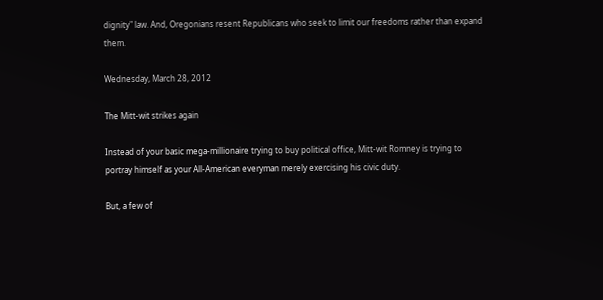dignity" law. And, Oregonians resent Republicans who seek to limit our freedoms rather than expand them.

Wednesday, March 28, 2012

The Mitt-wit strikes again

Instead of your basic mega-millionaire trying to buy political office, Mitt-wit Romney is trying to portray himself as your All-American everyman merely exercising his civic duty.

But, a few of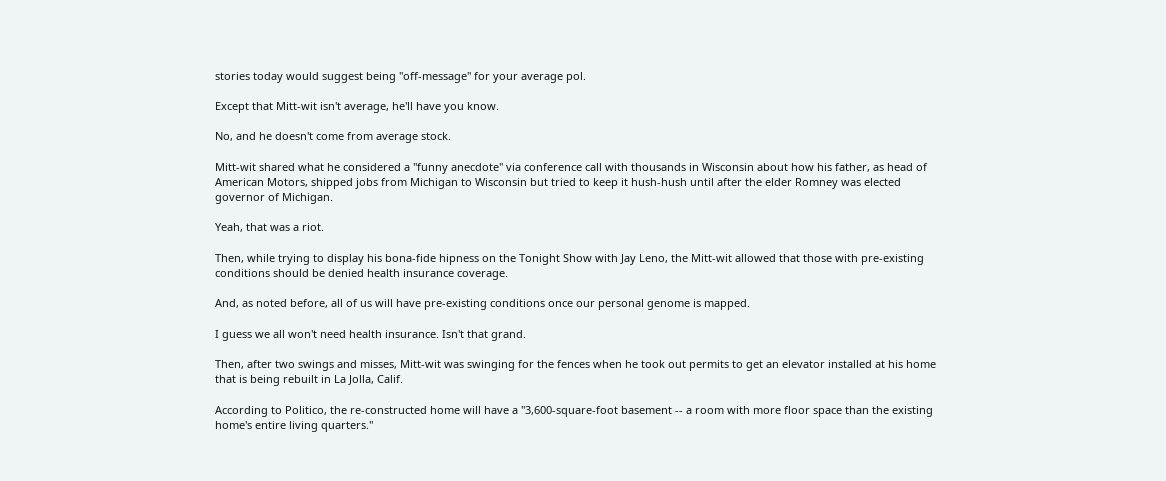stories today would suggest being "off-message" for your average pol.

Except that Mitt-wit isn't average, he'll have you know.

No, and he doesn't come from average stock.

Mitt-wit shared what he considered a "funny anecdote" via conference call with thousands in Wisconsin about how his father, as head of American Motors, shipped jobs from Michigan to Wisconsin but tried to keep it hush-hush until after the elder Romney was elected governor of Michigan.

Yeah, that was a riot.

Then, while trying to display his bona-fide hipness on the Tonight Show with Jay Leno, the Mitt-wit allowed that those with pre-existing conditions should be denied health insurance coverage.

And, as noted before, all of us will have pre-existing conditions once our personal genome is mapped.

I guess we all won't need health insurance. Isn't that grand.

Then, after two swings and misses, Mitt-wit was swinging for the fences when he took out permits to get an elevator installed at his home that is being rebuilt in La Jolla, Calif.

According to Politico, the re-constructed home will have a "3,600-square-foot basement -- a room with more floor space than the existing home's entire living quarters."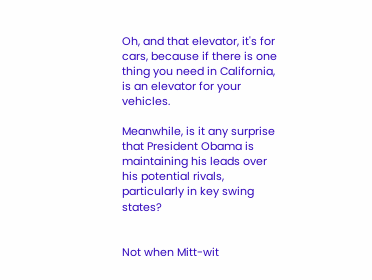Oh, and that elevator, it's for cars, because if there is one thing you need in California, is an elevator for your vehicles.

Meanwhile, is it any surprise that President Obama is maintaining his leads over his potential rivals, particularly in key swing states?


Not when Mitt-wit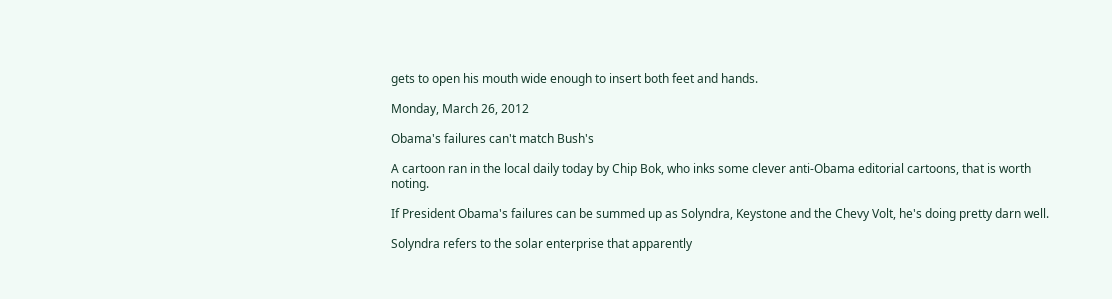gets to open his mouth wide enough to insert both feet and hands.

Monday, March 26, 2012

Obama's failures can't match Bush's

A cartoon ran in the local daily today by Chip Bok, who inks some clever anti-Obama editorial cartoons, that is worth noting.

If President Obama's failures can be summed up as Solyndra, Keystone and the Chevy Volt, he's doing pretty darn well.

Solyndra refers to the solar enterprise that apparently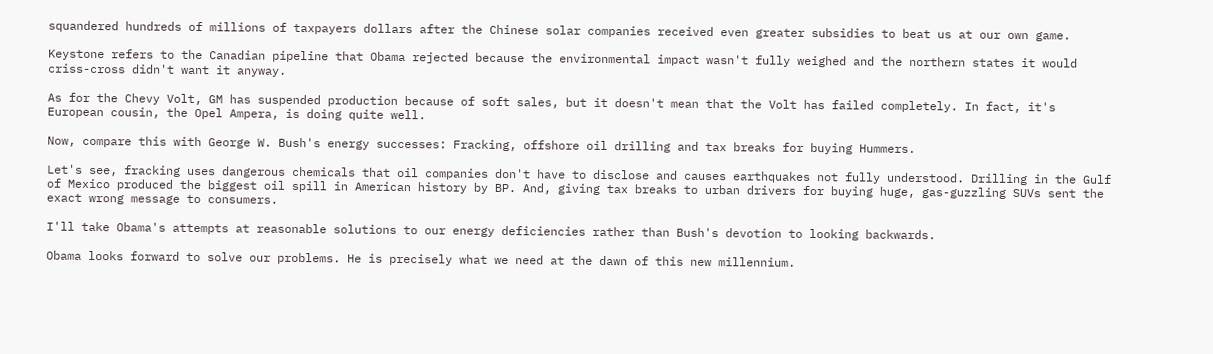squandered hundreds of millions of taxpayers dollars after the Chinese solar companies received even greater subsidies to beat us at our own game.

Keystone refers to the Canadian pipeline that Obama rejected because the environmental impact wasn't fully weighed and the northern states it would criss-cross didn't want it anyway.

As for the Chevy Volt, GM has suspended production because of soft sales, but it doesn't mean that the Volt has failed completely. In fact, it's European cousin, the Opel Ampera, is doing quite well.

Now, compare this with George W. Bush's energy successes: Fracking, offshore oil drilling and tax breaks for buying Hummers.

Let's see, fracking uses dangerous chemicals that oil companies don't have to disclose and causes earthquakes not fully understood. Drilling in the Gulf of Mexico produced the biggest oil spill in American history by BP. And, giving tax breaks to urban drivers for buying huge, gas-guzzling SUVs sent the exact wrong message to consumers.

I'll take Obama's attempts at reasonable solutions to our energy deficiencies rather than Bush's devotion to looking backwards.

Obama looks forward to solve our problems. He is precisely what we need at the dawn of this new millennium.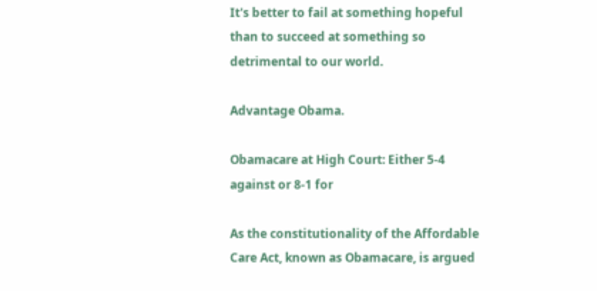It's better to fail at something hopeful than to succeed at something so detrimental to our world.

Advantage Obama.

Obamacare at High Court: Either 5-4 against or 8-1 for

As the constitutionality of the Affordable Care Act, known as Obamacare, is argued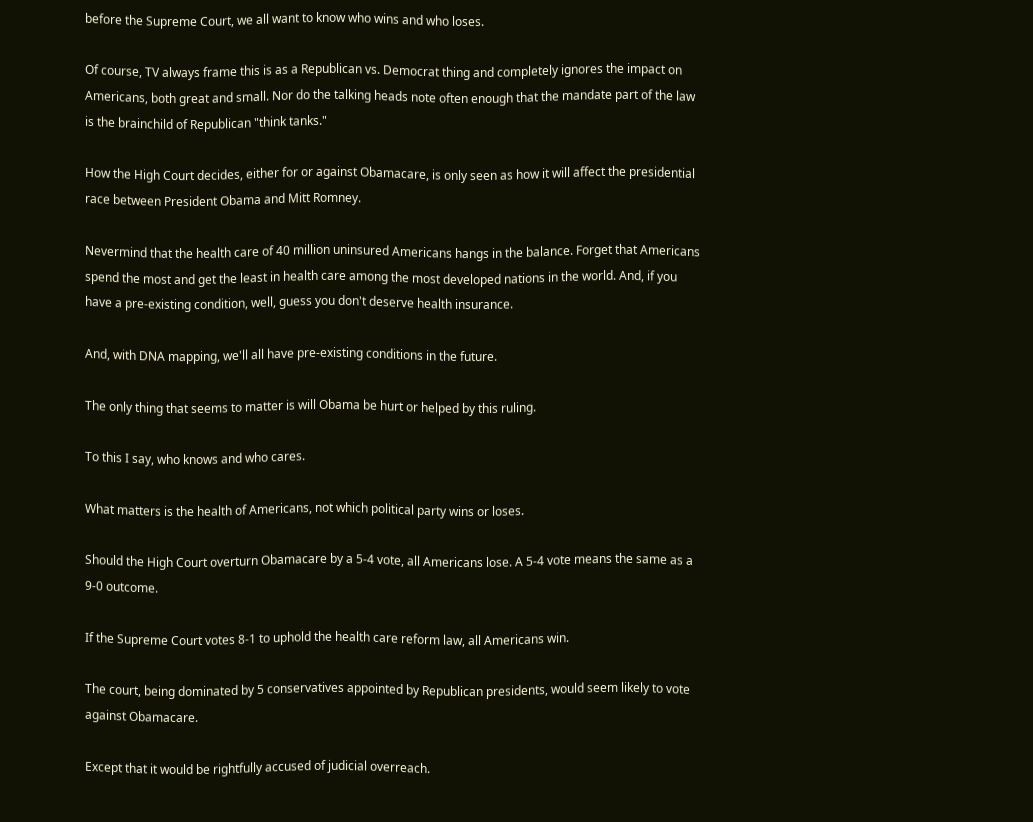before the Supreme Court, we all want to know who wins and who loses.

Of course, TV always frame this is as a Republican vs. Democrat thing and completely ignores the impact on Americans, both great and small. Nor do the talking heads note often enough that the mandate part of the law is the brainchild of Republican "think tanks."

How the High Court decides, either for or against Obamacare, is only seen as how it will affect the presidential race between President Obama and Mitt Romney.

Nevermind that the health care of 40 million uninsured Americans hangs in the balance. Forget that Americans spend the most and get the least in health care among the most developed nations in the world. And, if you have a pre-existing condition, well, guess you don't deserve health insurance.

And, with DNA mapping, we'll all have pre-existing conditions in the future.

The only thing that seems to matter is will Obama be hurt or helped by this ruling.

To this I say, who knows and who cares.

What matters is the health of Americans, not which political party wins or loses.

Should the High Court overturn Obamacare by a 5-4 vote, all Americans lose. A 5-4 vote means the same as a 9-0 outcome.

If the Supreme Court votes 8-1 to uphold the health care reform law, all Americans win.

The court, being dominated by 5 conservatives appointed by Republican presidents, would seem likely to vote against Obamacare.

Except that it would be rightfully accused of judicial overreach.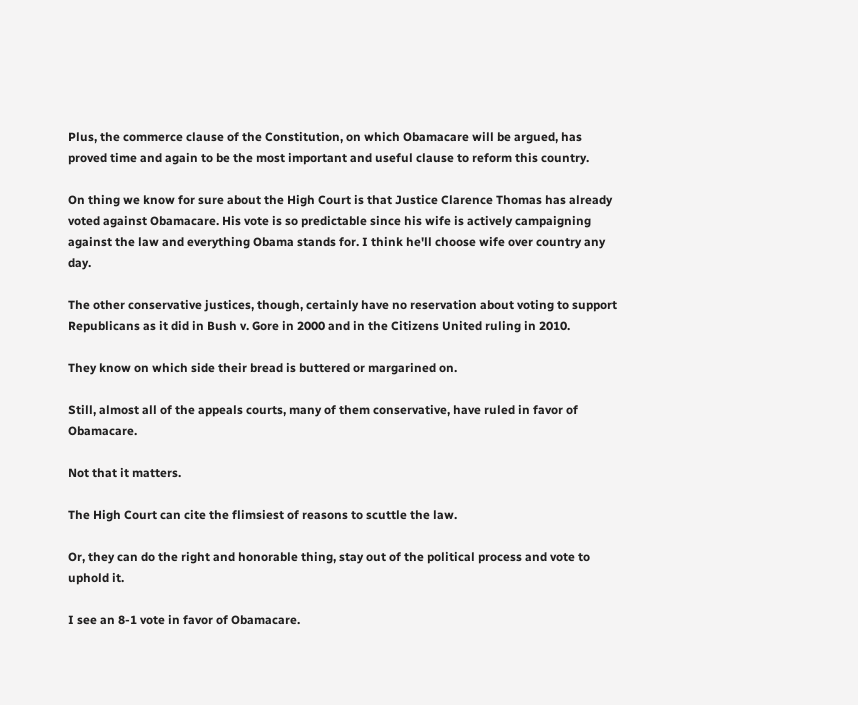Plus, the commerce clause of the Constitution, on which Obamacare will be argued, has proved time and again to be the most important and useful clause to reform this country.

On thing we know for sure about the High Court is that Justice Clarence Thomas has already voted against Obamacare. His vote is so predictable since his wife is actively campaigning against the law and everything Obama stands for. I think he'll choose wife over country any day.

The other conservative justices, though, certainly have no reservation about voting to support Republicans as it did in Bush v. Gore in 2000 and in the Citizens United ruling in 2010.

They know on which side their bread is buttered or margarined on.

Still, almost all of the appeals courts, many of them conservative, have ruled in favor of Obamacare.

Not that it matters.

The High Court can cite the flimsiest of reasons to scuttle the law.

Or, they can do the right and honorable thing, stay out of the political process and vote to uphold it.

I see an 8-1 vote in favor of Obamacare.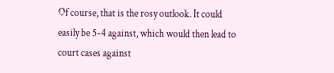Of course, that is the rosy outlook. It could easily be 5-4 against, which would then lead to court cases against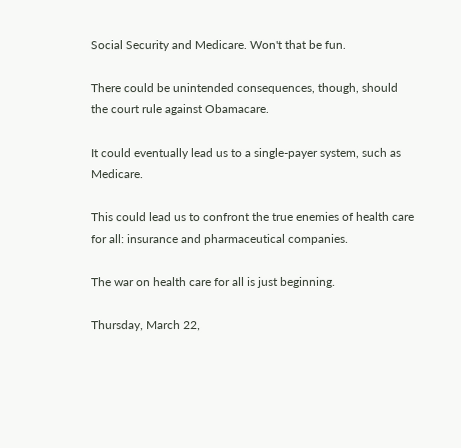Social Security and Medicare. Won't that be fun.

There could be unintended consequences, though, should the court rule against Obamacare.

It could eventually lead us to a single-payer system, such as Medicare.

This could lead us to confront the true enemies of health care for all: insurance and pharmaceutical companies.

The war on health care for all is just beginning.

Thursday, March 22,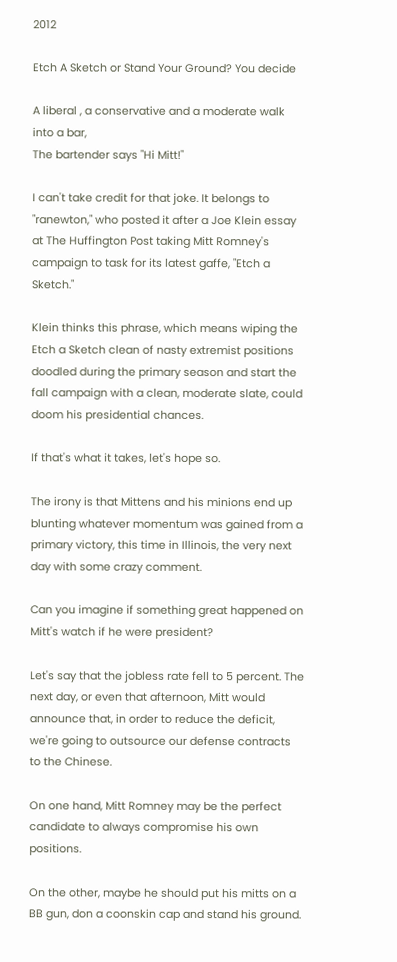2012

Etch A Sketch or Stand Your Ground? You decide

A liberal , a conservative and a moderate walk into a bar,
The bartender says "Hi Mitt!"

I can't take credit for that joke. It belongs to "ranewton," who posted it after a Joe Klein essay at The Huffington Post taking Mitt Romney's campaign to task for its latest gaffe, "Etch a Sketch."

Klein thinks this phrase, which means wiping the Etch a Sketch clean of nasty extremist positions doodled during the primary season and start the fall campaign with a clean, moderate slate, could doom his presidential chances.

If that's what it takes, let's hope so.

The irony is that Mittens and his minions end up blunting whatever momentum was gained from a primary victory, this time in Illinois, the very next day with some crazy comment.

Can you imagine if something great happened on Mitt's watch if he were president?

Let's say that the jobless rate fell to 5 percent. The next day, or even that afternoon, Mitt would announce that, in order to reduce the deficit, we're going to outsource our defense contracts to the Chinese.

On one hand, Mitt Romney may be the perfect candidate to always compromise his own positions.

On the other, maybe he should put his mitts on a BB gun, don a coonskin cap and stand his ground.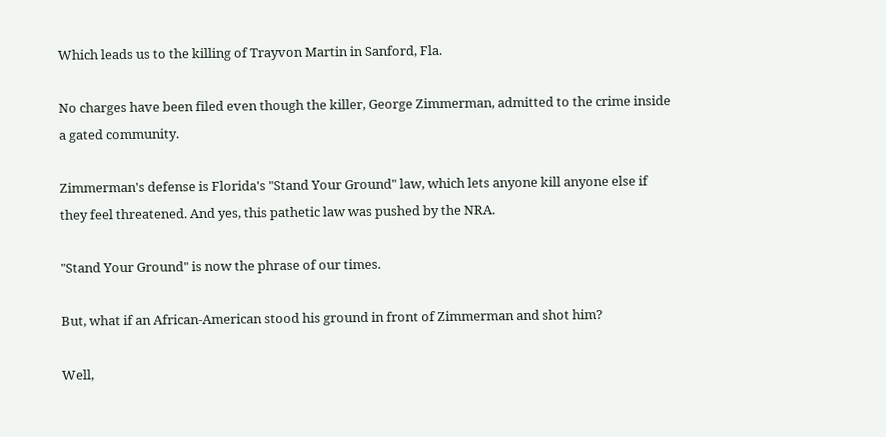Which leads us to the killing of Trayvon Martin in Sanford, Fla.

No charges have been filed even though the killer, George Zimmerman, admitted to the crime inside a gated community.

Zimmerman's defense is Florida's "Stand Your Ground" law, which lets anyone kill anyone else if they feel threatened. And yes, this pathetic law was pushed by the NRA.

"Stand Your Ground" is now the phrase of our times.

But, what if an African-American stood his ground in front of Zimmerman and shot him?

Well,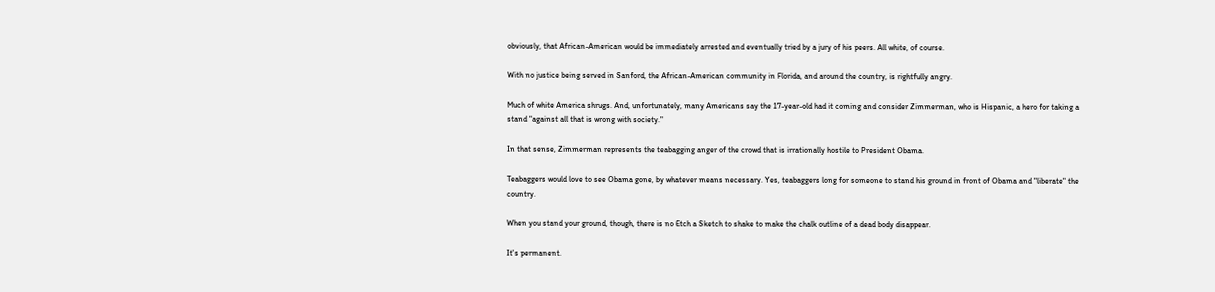obviously, that African-American would be immediately arrested and eventually tried by a jury of his peers. All white, of course.

With no justice being served in Sanford, the African-American community in Florida, and around the country, is rightfully angry.

Much of white America shrugs. And, unfortunately, many Americans say the 17-year-old had it coming and consider Zimmerman, who is Hispanic, a hero for taking a stand "against all that is wrong with society."

In that sense, Zimmerman represents the teabagging anger of the crowd that is irrationally hostile to President Obama.

Teabaggers would love to see Obama gone, by whatever means necessary. Yes, teabaggers long for someone to stand his ground in front of Obama and "liberate" the country.

When you stand your ground, though, there is no Etch a Sketch to shake to make the chalk outline of a dead body disappear.

It's permanent.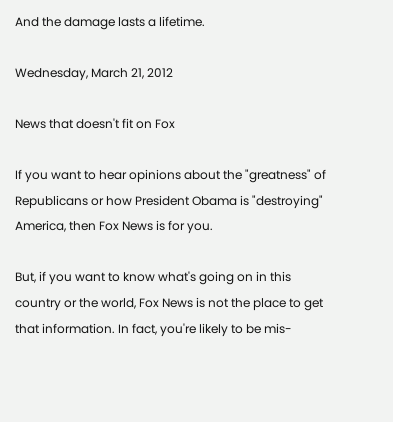And the damage lasts a lifetime.

Wednesday, March 21, 2012

News that doesn't fit on Fox

If you want to hear opinions about the "greatness" of Republicans or how President Obama is "destroying" America, then Fox News is for you.

But, if you want to know what's going on in this country or the world, Fox News is not the place to get that information. In fact, you're likely to be mis-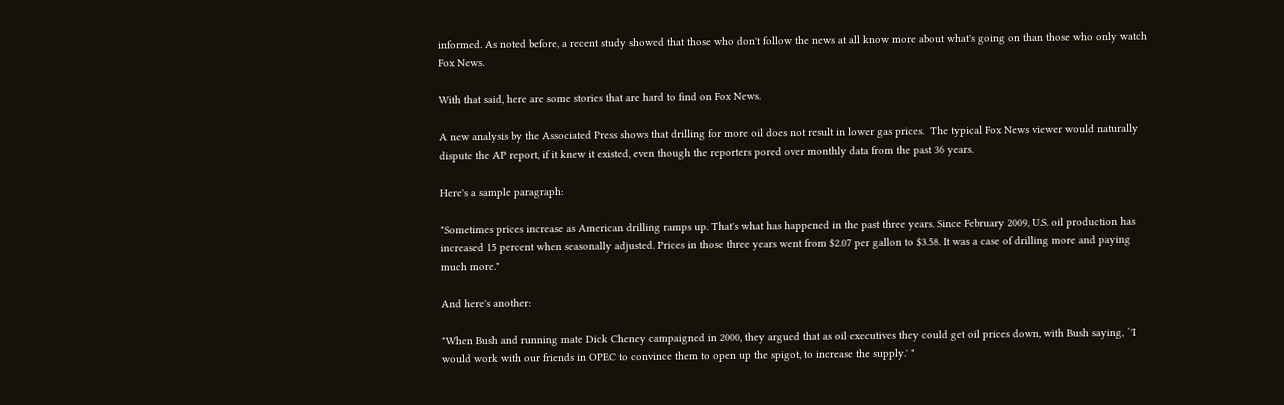informed. As noted before, a recent study showed that those who don't follow the news at all know more about what's going on than those who only watch Fox News.

With that said, here are some stories that are hard to find on Fox News.

A new analysis by the Associated Press shows that drilling for more oil does not result in lower gas prices.  The typical Fox News viewer would naturally dispute the AP report, if it knew it existed, even though the reporters pored over monthly data from the past 36 years.

Here's a sample paragraph:

"Sometimes prices increase as American drilling ramps up. That's what has happened in the past three years. Since February 2009, U.S. oil production has increased 15 percent when seasonally adjusted. Prices in those three years went from $2.07 per gallon to $3.58. It was a case of drilling more and paying much more."

And here's another:

"When Bush and running mate Dick Cheney campaigned in 2000, they argued that as oil executives they could get oil prices down, with Bush saying, `'I would work with our friends in OPEC to convince them to open up the spigot, to increase the supply.' "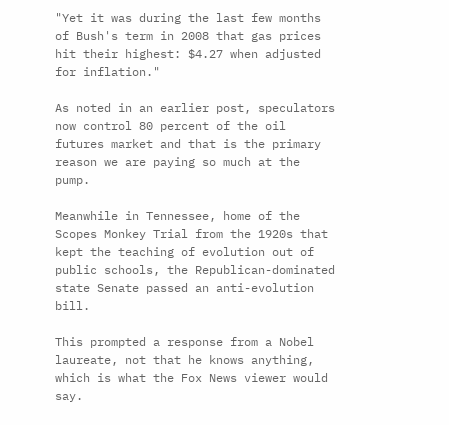"Yet it was during the last few months of Bush's term in 2008 that gas prices hit their highest: $4.27 when adjusted for inflation."

As noted in an earlier post, speculators now control 80 percent of the oil futures market and that is the primary reason we are paying so much at the pump.

Meanwhile in Tennessee, home of the Scopes Monkey Trial from the 1920s that kept the teaching of evolution out of public schools, the Republican-dominated state Senate passed an anti-evolution bill.

This prompted a response from a Nobel laureate, not that he knows anything, which is what the Fox News viewer would say.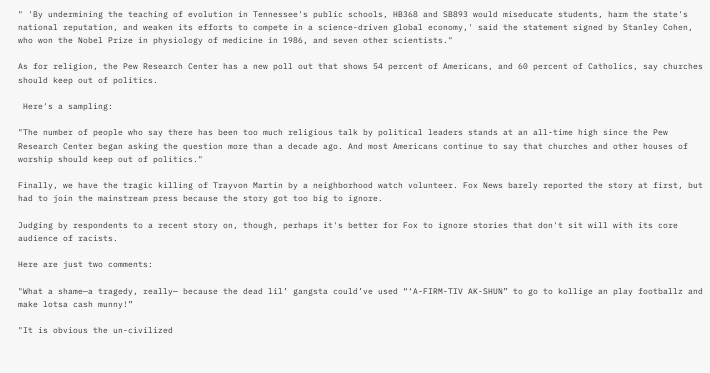" 'By undermining the teaching of evolution in Tennessee's public schools, HB368 and SB893 would miseducate students, harm the state's national reputation, and weaken its efforts to compete in a science-driven global economy,' said the statement signed by Stanley Cohen, who won the Nobel Prize in physiology of medicine in 1986, and seven other scientists."

As for religion, the Pew Research Center has a new poll out that shows 54 percent of Americans, and 60 percent of Catholics, say churches should keep out of politics.

 Here's a sampling:

"The number of people who say there has been too much religious talk by political leaders stands at an all-time high since the Pew Research Center began asking the question more than a decade ago. And most Americans continue to say that churches and other houses of worship should keep out of politics."

Finally, we have the tragic killing of Trayvon Martin by a neighborhood watch volunteer. Fox News barely reported the story at first, but had to join the mainstream press because the story got too big to ignore.

Judging by respondents to a recent story on, though, perhaps it's better for Fox to ignore stories that don't sit will with its core audience of racists.

Here are just two comments:

"What a shame—a tragedy, really— because the dead lil’ gangsta could’ve used “‘A-FIRM-TIV AK-SHUN” to go to kollige an play footballz and make lotsa cash munny!”

"It is obvious the un-civilized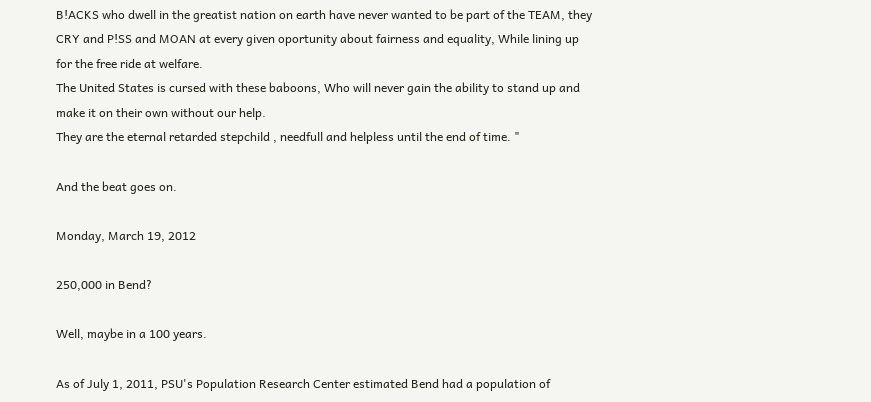B!ACKS who dwell in the greatist nation on earth have never wanted to be part of the TEAM, they CRY and P!SS and MOAN at every given oportunity about fairness and equality, While lining up for the free ride at welfare.
The United States is cursed with these baboons, Who will never gain the ability to stand up and make it on their own without our help.
They are the eternal retarded stepchild , needfull and helpless until the end of time. "

And the beat goes on.

Monday, March 19, 2012

250,000 in Bend?

Well, maybe in a 100 years.

As of July 1, 2011, PSU's Population Research Center estimated Bend had a population of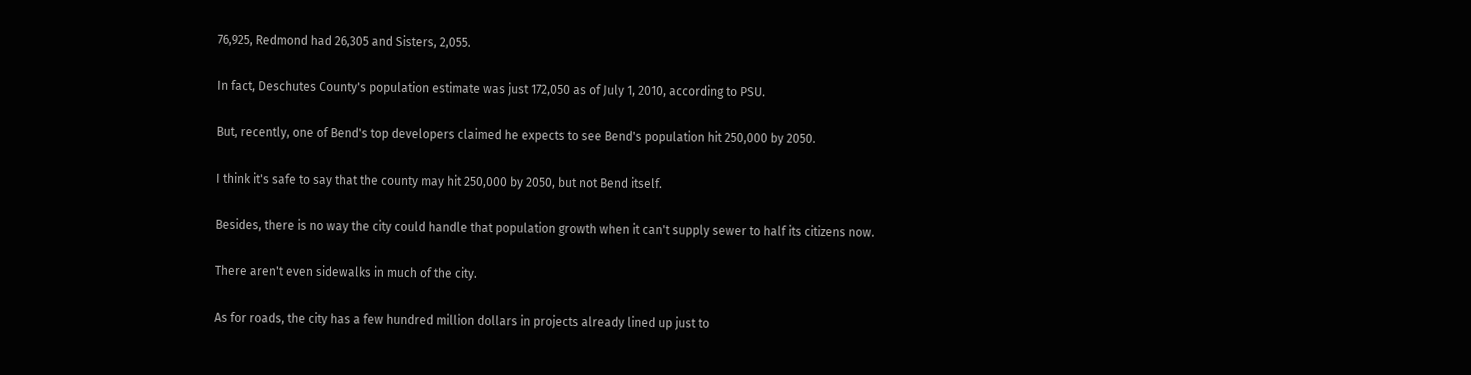76,925, Redmond had 26,305 and Sisters, 2,055.

In fact, Deschutes County's population estimate was just 172,050 as of July 1, 2010, according to PSU.

But, recently, one of Bend's top developers claimed he expects to see Bend's population hit 250,000 by 2050.

I think it's safe to say that the county may hit 250,000 by 2050, but not Bend itself.

Besides, there is no way the city could handle that population growth when it can't supply sewer to half its citizens now.

There aren't even sidewalks in much of the city.

As for roads, the city has a few hundred million dollars in projects already lined up just to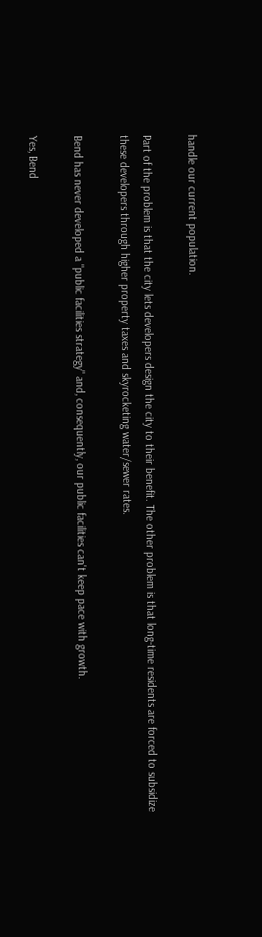handle our current population.

Part of the problem is that the city lets developers design the city to their benefit. The other problem is that long-time residents are forced to subsidize these developers through higher property taxes and skyrocketing water/sewer rates.

Bend has never developed a "public facilities strategy" and, consequently, our public facilities can't keep pace with growth.

Yes, Bend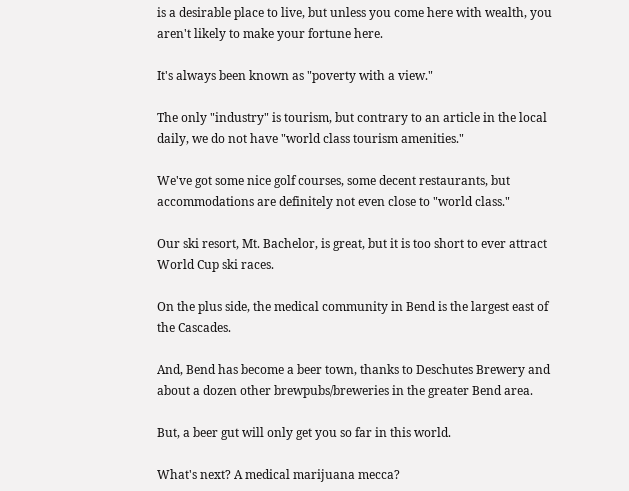is a desirable place to live, but unless you come here with wealth, you aren't likely to make your fortune here.

It's always been known as "poverty with a view."

The only "industry" is tourism, but contrary to an article in the local daily, we do not have "world class tourism amenities."

We've got some nice golf courses, some decent restaurants, but accommodations are definitely not even close to "world class."

Our ski resort, Mt. Bachelor, is great, but it is too short to ever attract World Cup ski races.

On the plus side, the medical community in Bend is the largest east of the Cascades.

And, Bend has become a beer town, thanks to Deschutes Brewery and about a dozen other brewpubs/breweries in the greater Bend area.

But, a beer gut will only get you so far in this world.

What's next? A medical marijuana mecca?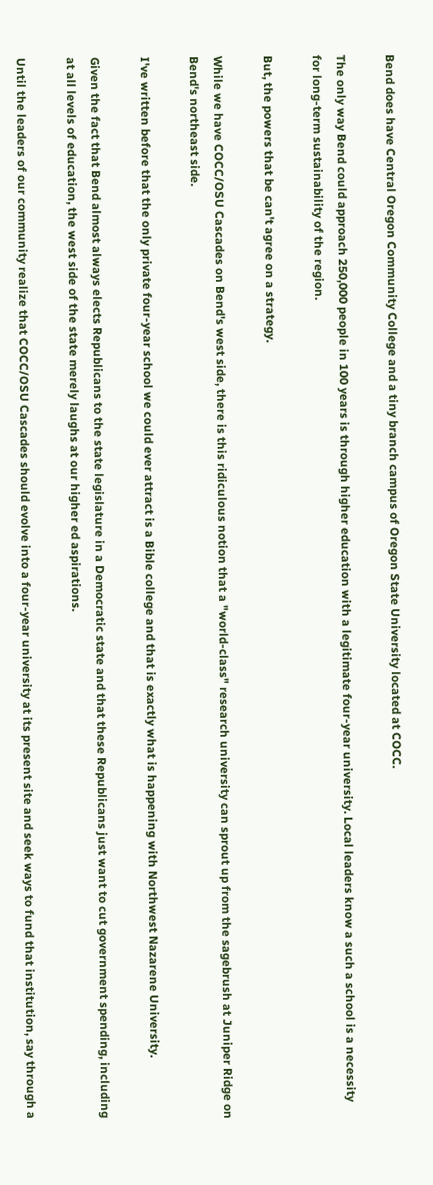Bend does have Central Oregon Community College and a tiny branch campus of Oregon State University located at COCC.

The only way Bend could approach 250,000 people in 100 years is through higher education with a legitimate four-year university. Local leaders know a such a school is a necessity for long-term sustainability of the region.

But, the powers that be can't agree on a strategy.

While we have COCC/OSU Cascades on Bend's west side, there is this ridiculous notion that a "world-class" research university can sprout up from the sagebrush at Juniper Ridge on Bend's northeast side.

I've written before that the only private four-year school we could ever attract is a Bible college and that is exactly what is happening with Northwest Nazarene University.

Given the fact that Bend almost always elects Republicans to the state legislature in a Democratic state and that these Republicans just want to cut government spending, including at all levels of education, the west side of the state merely laughs at our higher ed aspirations.

Until the leaders of our community realize that COCC/OSU Cascades should evolve into a four-year university at its present site and seek ways to fund that institution, say through a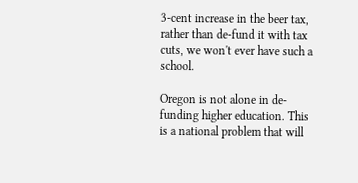3-cent increase in the beer tax, rather than de-fund it with tax cuts, we won't ever have such a school.

Oregon is not alone in de-funding higher education. This is a national problem that will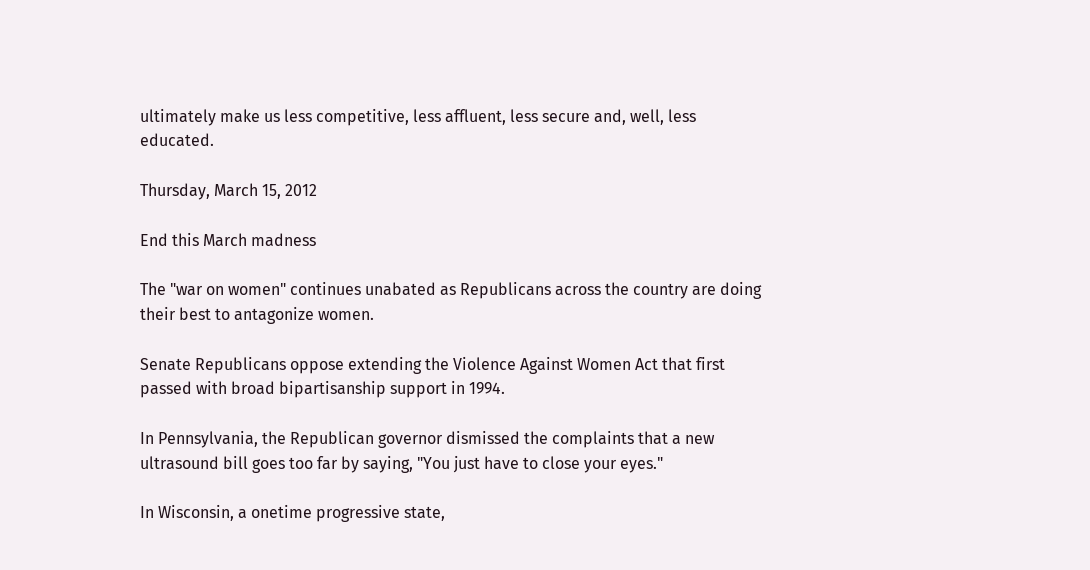ultimately make us less competitive, less affluent, less secure and, well, less educated.

Thursday, March 15, 2012

End this March madness

The "war on women" continues unabated as Republicans across the country are doing their best to antagonize women.

Senate Republicans oppose extending the Violence Against Women Act that first passed with broad bipartisanship support in 1994.

In Pennsylvania, the Republican governor dismissed the complaints that a new ultrasound bill goes too far by saying, "You just have to close your eyes."

In Wisconsin, a onetime progressive state,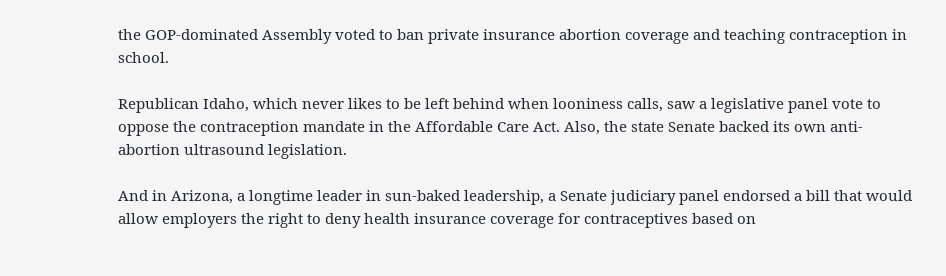the GOP-dominated Assembly voted to ban private insurance abortion coverage and teaching contraception in school.

Republican Idaho, which never likes to be left behind when looniness calls, saw a legislative panel vote to oppose the contraception mandate in the Affordable Care Act. Also, the state Senate backed its own anti-abortion ultrasound legislation.

And in Arizona, a longtime leader in sun-baked leadership, a Senate judiciary panel endorsed a bill that would allow employers the right to deny health insurance coverage for contraceptives based on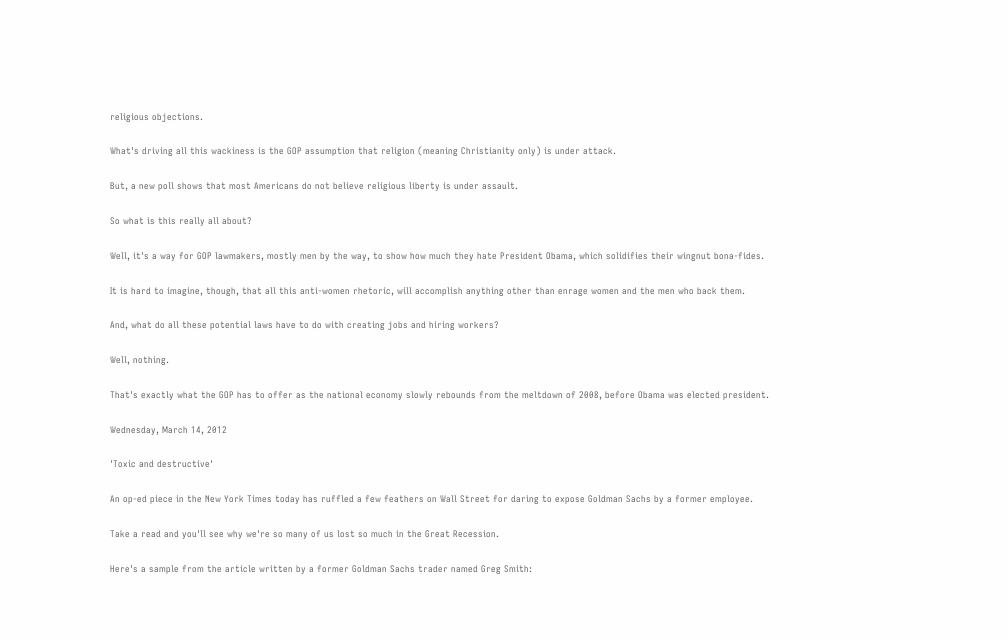religious objections.

What's driving all this wackiness is the GOP assumption that religion (meaning Christianity only) is under attack.

But, a new poll shows that most Americans do not believe religious liberty is under assault.

So what is this really all about?

Well, it's a way for GOP lawmakers, mostly men by the way, to show how much they hate President Obama, which solidifies their wingnut bona-fides.

It is hard to imagine, though, that all this anti-women rhetoric, will accomplish anything other than enrage women and the men who back them.

And, what do all these potential laws have to do with creating jobs and hiring workers?

Well, nothing.

That's exactly what the GOP has to offer as the national economy slowly rebounds from the meltdown of 2008, before Obama was elected president.

Wednesday, March 14, 2012

'Toxic and destructive'

An op-ed piece in the New York Times today has ruffled a few feathers on Wall Street for daring to expose Goldman Sachs by a former employee.

Take a read and you'll see why we're so many of us lost so much in the Great Recession.

Here's a sample from the article written by a former Goldman Sachs trader named Greg Smith: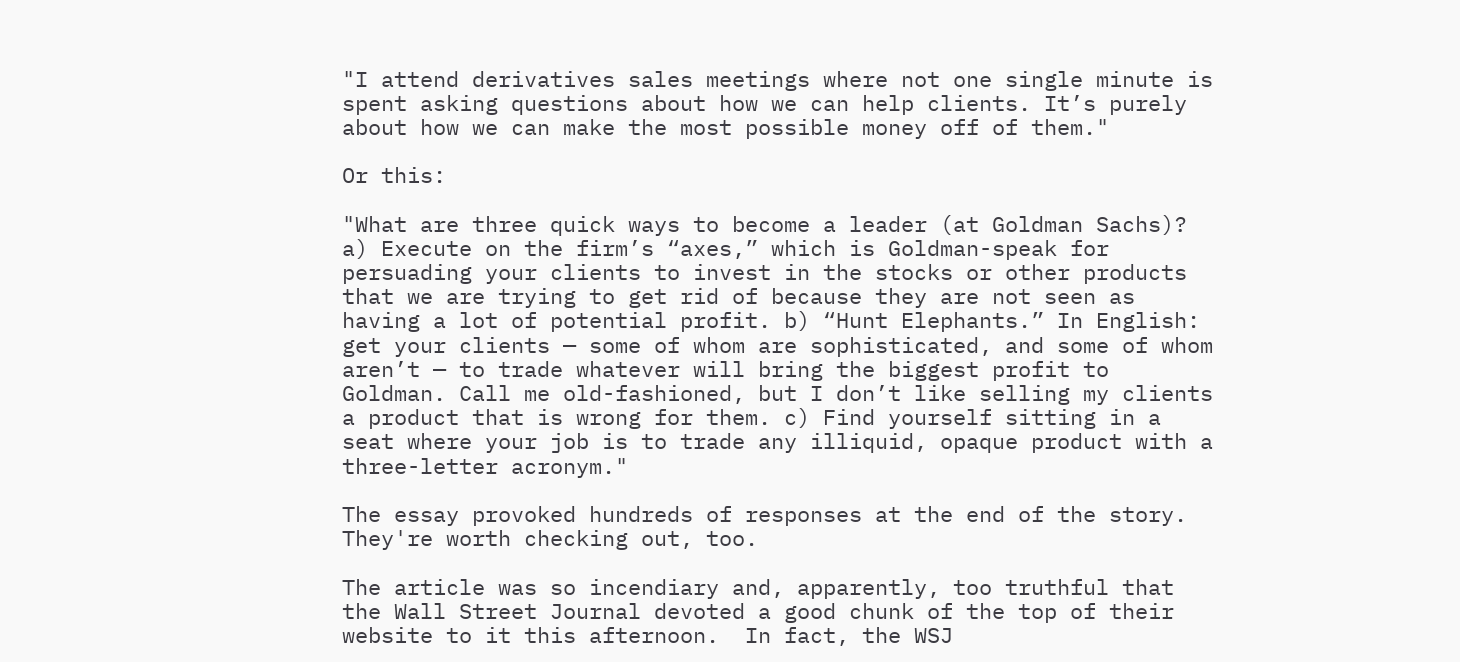"I attend derivatives sales meetings where not one single minute is spent asking questions about how we can help clients. It’s purely about how we can make the most possible money off of them."

Or this:

"What are three quick ways to become a leader (at Goldman Sachs)?  a) Execute on the firm’s “axes,” which is Goldman-speak for persuading your clients to invest in the stocks or other products that we are trying to get rid of because they are not seen as having a lot of potential profit. b) “Hunt Elephants.” In English: get your clients — some of whom are sophisticated, and some of whom aren’t — to trade whatever will bring the biggest profit to Goldman. Call me old-fashioned, but I don’t like selling my clients a product that is wrong for them. c) Find yourself sitting in a seat where your job is to trade any illiquid, opaque product with a three-letter acronym."

The essay provoked hundreds of responses at the end of the story. They're worth checking out, too.

The article was so incendiary and, apparently, too truthful that the Wall Street Journal devoted a good chunk of the top of their website to it this afternoon.  In fact, the WSJ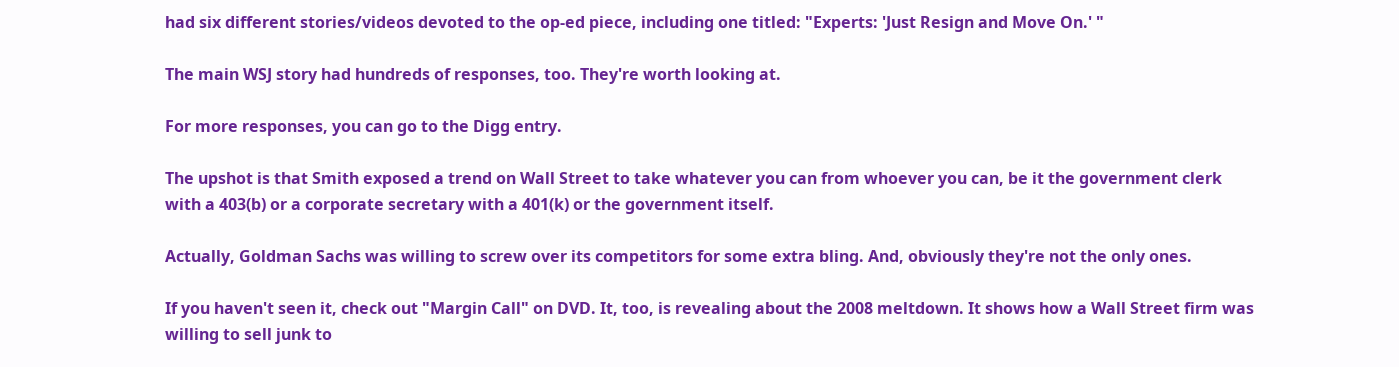had six different stories/videos devoted to the op-ed piece, including one titled: "Experts: 'Just Resign and Move On.' "

The main WSJ story had hundreds of responses, too. They're worth looking at.

For more responses, you can go to the Digg entry.

The upshot is that Smith exposed a trend on Wall Street to take whatever you can from whoever you can, be it the government clerk with a 403(b) or a corporate secretary with a 401(k) or the government itself.

Actually, Goldman Sachs was willing to screw over its competitors for some extra bling. And, obviously they're not the only ones.

If you haven't seen it, check out "Margin Call" on DVD. It, too, is revealing about the 2008 meltdown. It shows how a Wall Street firm was willing to sell junk to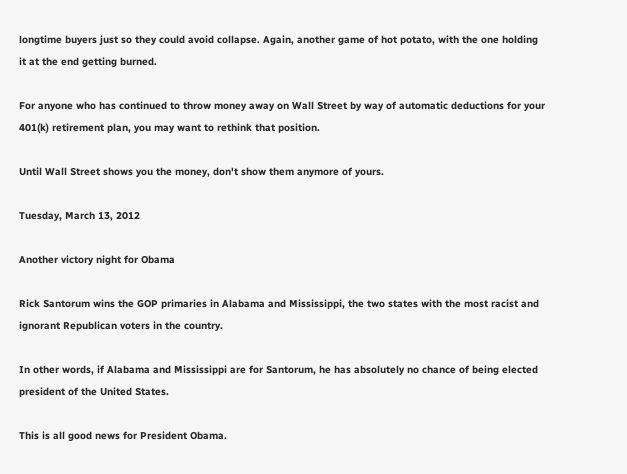longtime buyers just so they could avoid collapse. Again, another game of hot potato, with the one holding it at the end getting burned.

For anyone who has continued to throw money away on Wall Street by way of automatic deductions for your 401(k) retirement plan, you may want to rethink that position.

Until Wall Street shows you the money, don't show them anymore of yours.

Tuesday, March 13, 2012

Another victory night for Obama

Rick Santorum wins the GOP primaries in Alabama and Mississippi, the two states with the most racist and ignorant Republican voters in the country.

In other words, if Alabama and Mississippi are for Santorum, he has absolutely no chance of being elected president of the United States.

This is all good news for President Obama.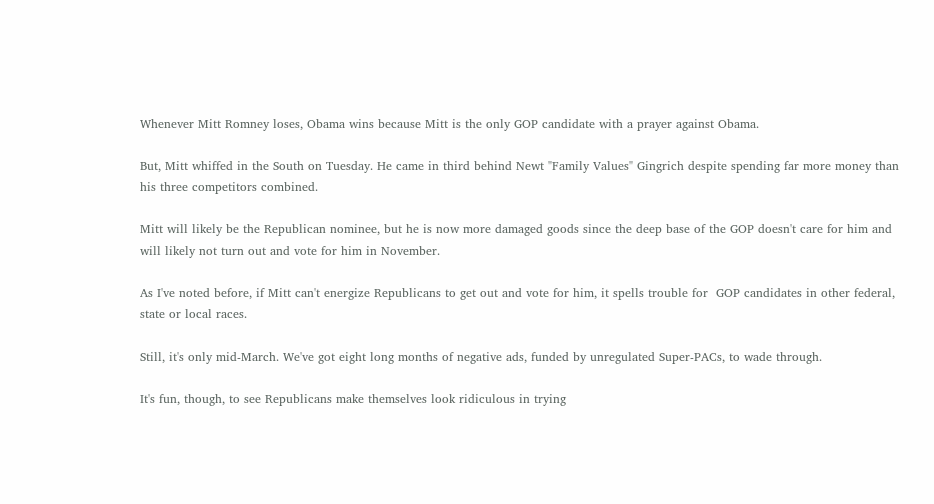Whenever Mitt Romney loses, Obama wins because Mitt is the only GOP candidate with a prayer against Obama.

But, Mitt whiffed in the South on Tuesday. He came in third behind Newt "Family Values" Gingrich despite spending far more money than his three competitors combined.

Mitt will likely be the Republican nominee, but he is now more damaged goods since the deep base of the GOP doesn't care for him and will likely not turn out and vote for him in November.

As I've noted before, if Mitt can't energize Republicans to get out and vote for him, it spells trouble for  GOP candidates in other federal, state or local races.

Still, it's only mid-March. We've got eight long months of negative ads, funded by unregulated Super-PACs, to wade through.

It's fun, though, to see Republicans make themselves look ridiculous in trying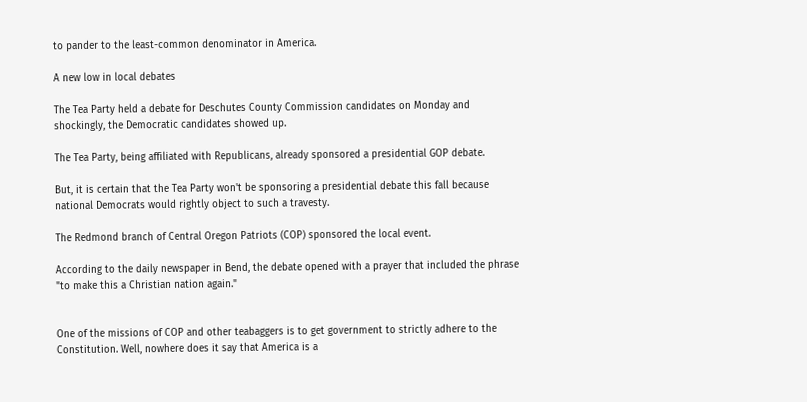to pander to the least-common denominator in America.

A new low in local debates

The Tea Party held a debate for Deschutes County Commission candidates on Monday and shockingly, the Democratic candidates showed up.

The Tea Party, being affiliated with Republicans, already sponsored a presidential GOP debate.

But, it is certain that the Tea Party won't be sponsoring a presidential debate this fall because national Democrats would rightly object to such a travesty.

The Redmond branch of Central Oregon Patriots (COP) sponsored the local event.

According to the daily newspaper in Bend, the debate opened with a prayer that included the phrase "to make this a Christian nation again."


One of the missions of COP and other teabaggers is to get government to strictly adhere to the Constitution. Well, nowhere does it say that America is a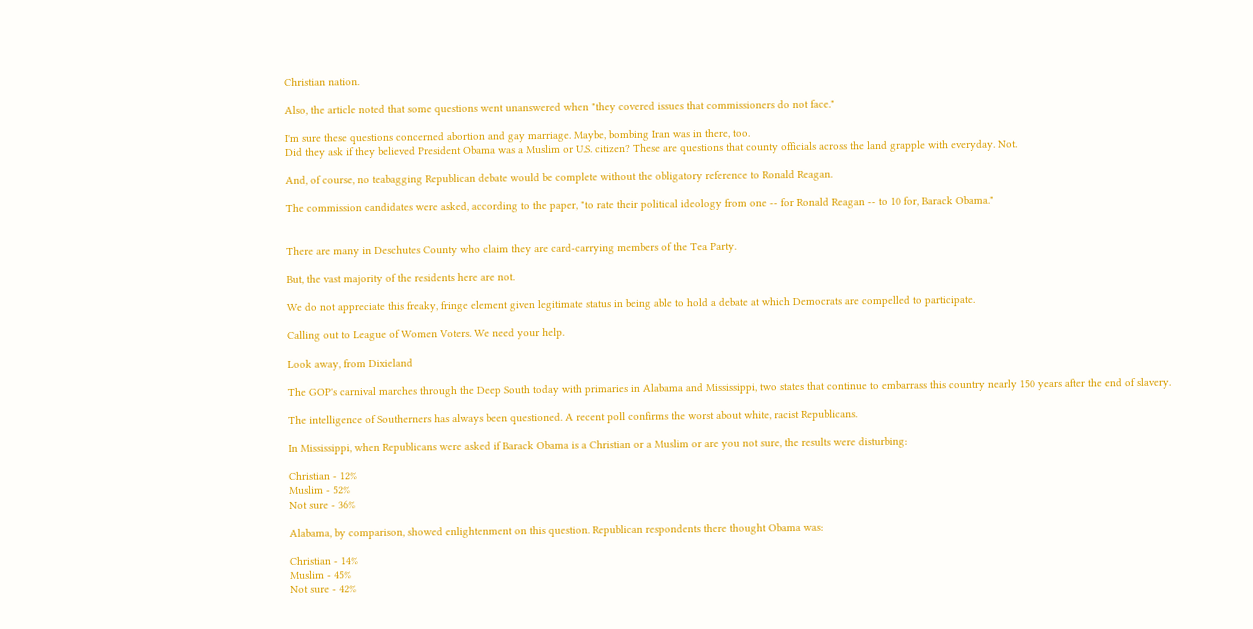Christian nation.

Also, the article noted that some questions went unanswered when "they covered issues that commissioners do not face."

I'm sure these questions concerned abortion and gay marriage. Maybe, bombing Iran was in there, too.
Did they ask if they believed President Obama was a Muslim or U.S. citizen? These are questions that county officials across the land grapple with everyday. Not.

And, of course, no teabagging Republican debate would be complete without the obligatory reference to Ronald Reagan.

The commission candidates were asked, according to the paper, "to rate their political ideology from one -- for Ronald Reagan -- to 10 for, Barack Obama."


There are many in Deschutes County who claim they are card-carrying members of the Tea Party.

But, the vast majority of the residents here are not.

We do not appreciate this freaky, fringe element given legitimate status in being able to hold a debate at which Democrats are compelled to participate.

Calling out to League of Women Voters. We need your help.

Look away, from Dixieland

The GOP's carnival marches through the Deep South today with primaries in Alabama and Mississippi, two states that continue to embarrass this country nearly 150 years after the end of slavery.

The intelligence of Southerners has always been questioned. A recent poll confirms the worst about white, racist Republicans.

In Mississippi, when Republicans were asked if Barack Obama is a Christian or a Muslim or are you not sure, the results were disturbing:

Christian - 12%
Muslim - 52%
Not sure - 36%

Alabama, by comparison, showed enlightenment on this question. Republican respondents there thought Obama was:

Christian - 14%
Muslim - 45%
Not sure - 42%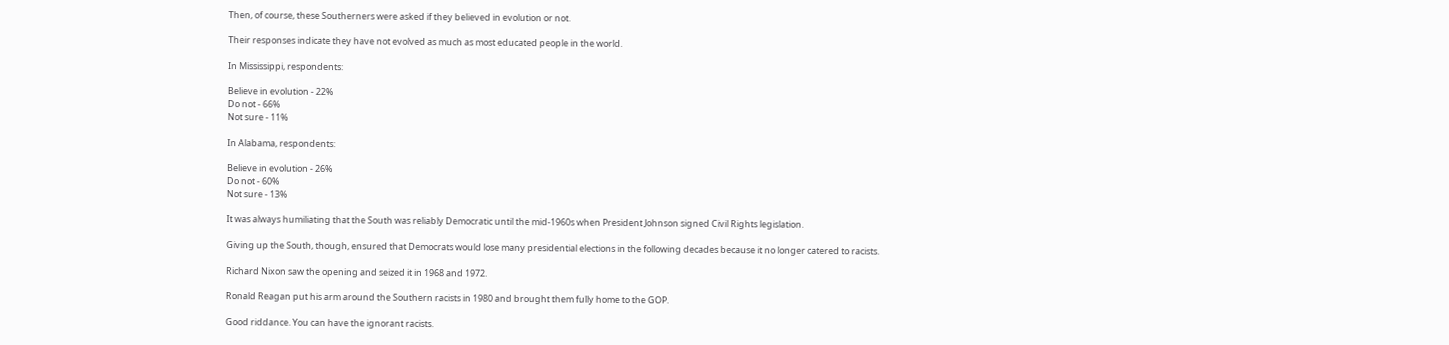Then, of course, these Southerners were asked if they believed in evolution or not.

Their responses indicate they have not evolved as much as most educated people in the world.

In Mississippi, respondents:

Believe in evolution - 22%
Do not - 66%
Not sure - 11%

In Alabama, respondents:

Believe in evolution - 26%
Do not - 60%
Not sure - 13%

It was always humiliating that the South was reliably Democratic until the mid-1960s when President Johnson signed Civil Rights legislation.

Giving up the South, though, ensured that Democrats would lose many presidential elections in the following decades because it no longer catered to racists.

Richard Nixon saw the opening and seized it in 1968 and 1972.

Ronald Reagan put his arm around the Southern racists in 1980 and brought them fully home to the GOP.

Good riddance. You can have the ignorant racists.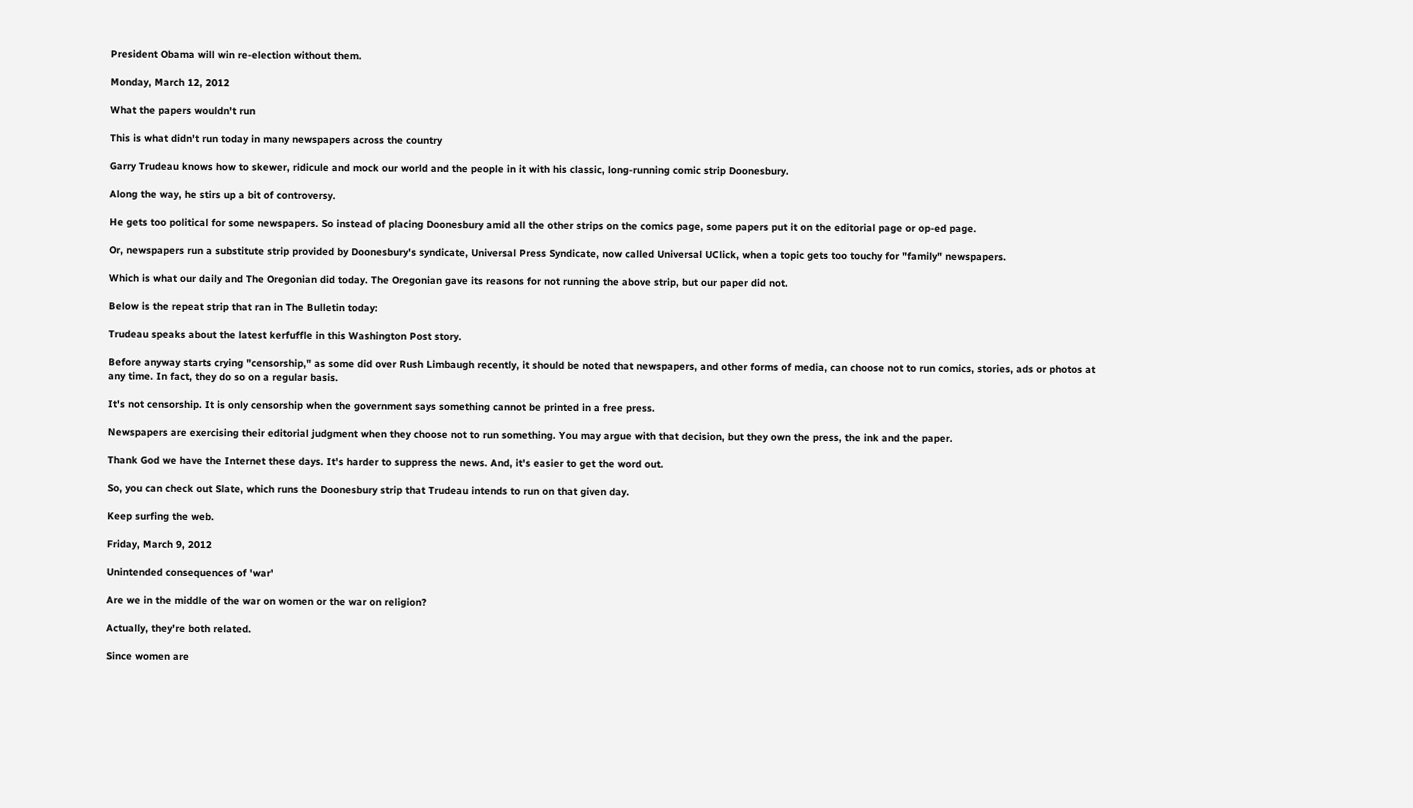President Obama will win re-election without them.

Monday, March 12, 2012

What the papers wouldn't run

This is what didn't run today in many newspapers across the country

Garry Trudeau knows how to skewer, ridicule and mock our world and the people in it with his classic, long-running comic strip Doonesbury.

Along the way, he stirs up a bit of controversy.

He gets too political for some newspapers. So instead of placing Doonesbury amid all the other strips on the comics page, some papers put it on the editorial page or op-ed page.

Or, newspapers run a substitute strip provided by Doonesbury's syndicate, Universal Press Syndicate, now called Universal UClick, when a topic gets too touchy for "family" newspapers.

Which is what our daily and The Oregonian did today. The Oregonian gave its reasons for not running the above strip, but our paper did not.

Below is the repeat strip that ran in The Bulletin today:

Trudeau speaks about the latest kerfuffle in this Washington Post story.

Before anyway starts crying "censorship," as some did over Rush Limbaugh recently, it should be noted that newspapers, and other forms of media, can choose not to run comics, stories, ads or photos at any time. In fact, they do so on a regular basis.

It's not censorship. It is only censorship when the government says something cannot be printed in a free press.

Newspapers are exercising their editorial judgment when they choose not to run something. You may argue with that decision, but they own the press, the ink and the paper.

Thank God we have the Internet these days. It's harder to suppress the news. And, it's easier to get the word out.

So, you can check out Slate, which runs the Doonesbury strip that Trudeau intends to run on that given day.

Keep surfing the web.

Friday, March 9, 2012

Unintended consequences of 'war'

Are we in the middle of the war on women or the war on religion?

Actually, they're both related.

Since women are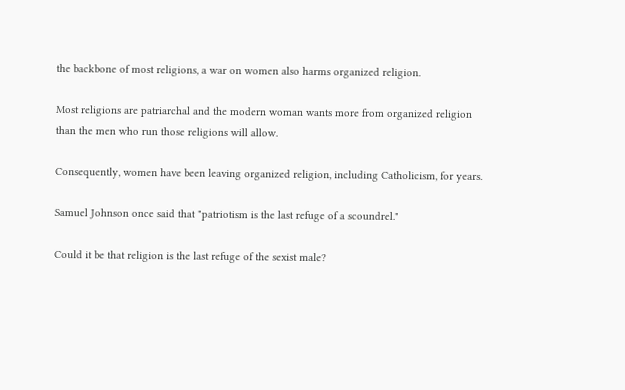the backbone of most religions, a war on women also harms organized religion.

Most religions are patriarchal and the modern woman wants more from organized religion than the men who run those religions will allow.

Consequently, women have been leaving organized religion, including Catholicism, for years.

Samuel Johnson once said that "patriotism is the last refuge of a scoundrel."

Could it be that religion is the last refuge of the sexist male?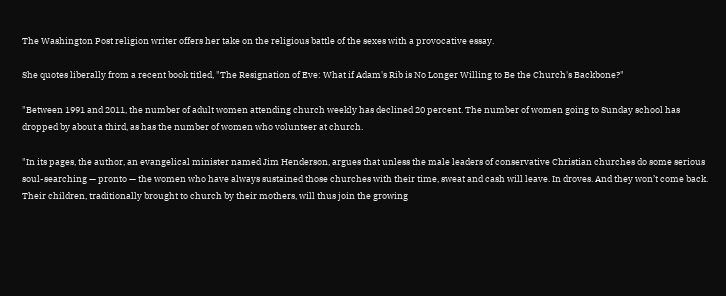The Washington Post religion writer offers her take on the religious battle of the sexes with a provocative essay.

She quotes liberally from a recent book titled, "The Resignation of Eve: What if Adam's Rib is No Longer Willing to Be the Church's Backbone?"

"Between 1991 and 2011, the number of adult women attending church weekly has declined 20 percent. The number of women going to Sunday school has dropped by about a third, as has the number of women who volunteer at church.

"In its pages, the author, an evangelical minister named Jim Henderson, argues that unless the male leaders of conservative Christian churches do some serious soul-searching — pronto — the women who have always sustained those churches with their time, sweat and cash will leave. In droves. And they won’t come back. Their children, traditionally brought to church by their mothers, will thus join the growing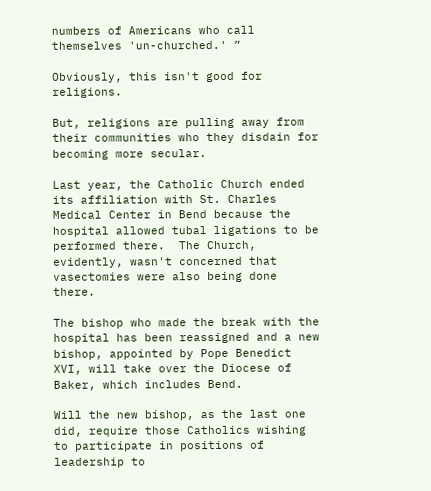numbers of Americans who call themselves 'un-churched.' ”

Obviously, this isn't good for religions.

But, religions are pulling away from their communities who they disdain for becoming more secular.

Last year, the Catholic Church ended its affiliation with St. Charles Medical Center in Bend because the hospital allowed tubal ligations to be performed there.  The Church, evidently, wasn't concerned that vasectomies were also being done there.

The bishop who made the break with the hospital has been reassigned and a new bishop, appointed by Pope Benedict XVI, will take over the Diocese of Baker, which includes Bend.

Will the new bishop, as the last one did, require those Catholics wishing to participate in positions of leadership to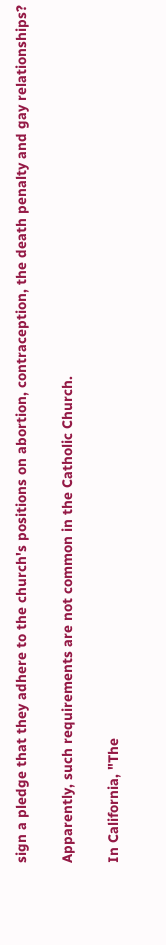sign a pledge that they adhere to the church's positions on abortion, contraception, the death penalty and gay relationships?

Apparently, such requirements are not common in the Catholic Church.

In California, "The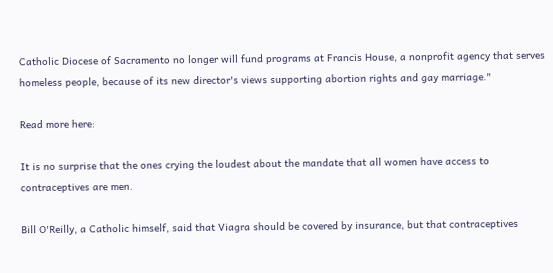Catholic Diocese of Sacramento no longer will fund programs at Francis House, a nonprofit agency that serves homeless people, because of its new director's views supporting abortion rights and gay marriage."

Read more here:

It is no surprise that the ones crying the loudest about the mandate that all women have access to contraceptives are men.

Bill O'Reilly, a Catholic himself, said that Viagra should be covered by insurance, but that contraceptives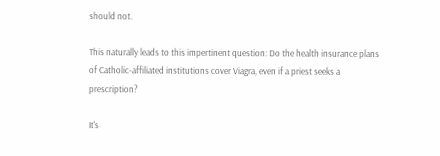should not.

This naturally leads to this impertinent question: Do the health insurance plans of Catholic-affiliated institutions cover Viagra, even if a priest seeks a prescription?

It's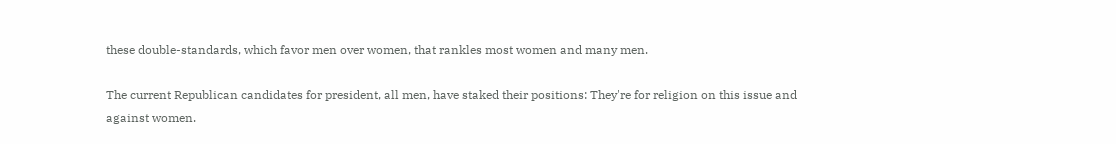these double-standards, which favor men over women, that rankles most women and many men.

The current Republican candidates for president, all men, have staked their positions: They're for religion on this issue and against women.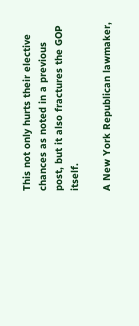This not only hurts their elective chances as noted in a previous post, but it also fractures the GOP itself.

A New York Republican lawmaker,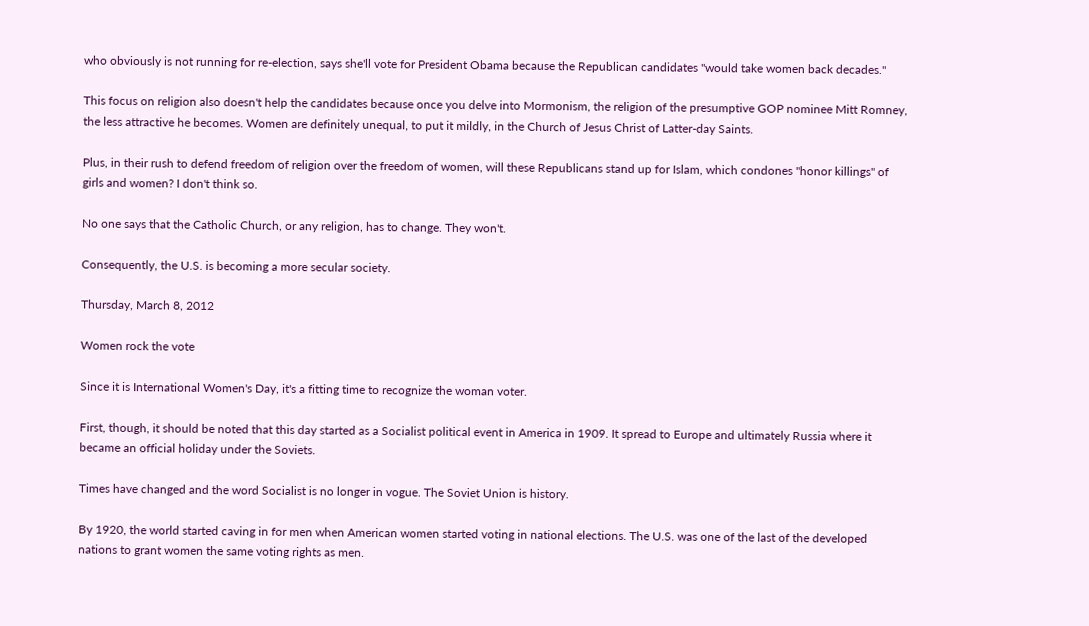who obviously is not running for re-election, says she'll vote for President Obama because the Republican candidates "would take women back decades."

This focus on religion also doesn't help the candidates because once you delve into Mormonism, the religion of the presumptive GOP nominee Mitt Romney, the less attractive he becomes. Women are definitely unequal, to put it mildly, in the Church of Jesus Christ of Latter-day Saints.

Plus, in their rush to defend freedom of religion over the freedom of women, will these Republicans stand up for Islam, which condones "honor killings" of girls and women? I don't think so.

No one says that the Catholic Church, or any religion, has to change. They won't.

Consequently, the U.S. is becoming a more secular society.

Thursday, March 8, 2012

Women rock the vote

Since it is International Women's Day, it's a fitting time to recognize the woman voter.

First, though, it should be noted that this day started as a Socialist political event in America in 1909. It spread to Europe and ultimately Russia where it became an official holiday under the Soviets.

Times have changed and the word Socialist is no longer in vogue. The Soviet Union is history.

By 1920, the world started caving in for men when American women started voting in national elections. The U.S. was one of the last of the developed nations to grant women the same voting rights as men.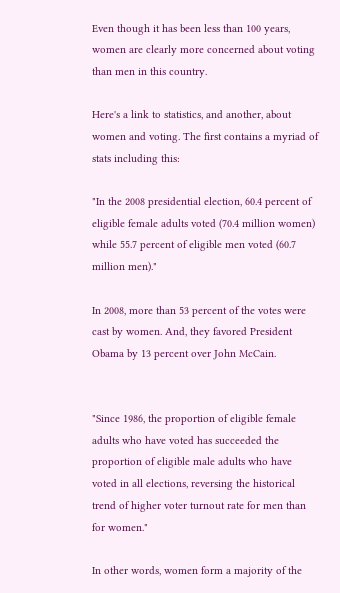Even though it has been less than 100 years, women are clearly more concerned about voting than men in this country.

Here's a link to statistics, and another, about women and voting. The first contains a myriad of stats including this:

"In the 2008 presidential election, 60.4 percent of eligible female adults voted (70.4 million women) while 55.7 percent of eligible men voted (60.7 million men)."

In 2008, more than 53 percent of the votes were cast by women. And, they favored President Obama by 13 percent over John McCain.


"Since 1986, the proportion of eligible female adults who have voted has succeeded the proportion of eligible male adults who have voted in all elections, reversing the historical trend of higher voter turnout rate for men than for women."

In other words, women form a majority of the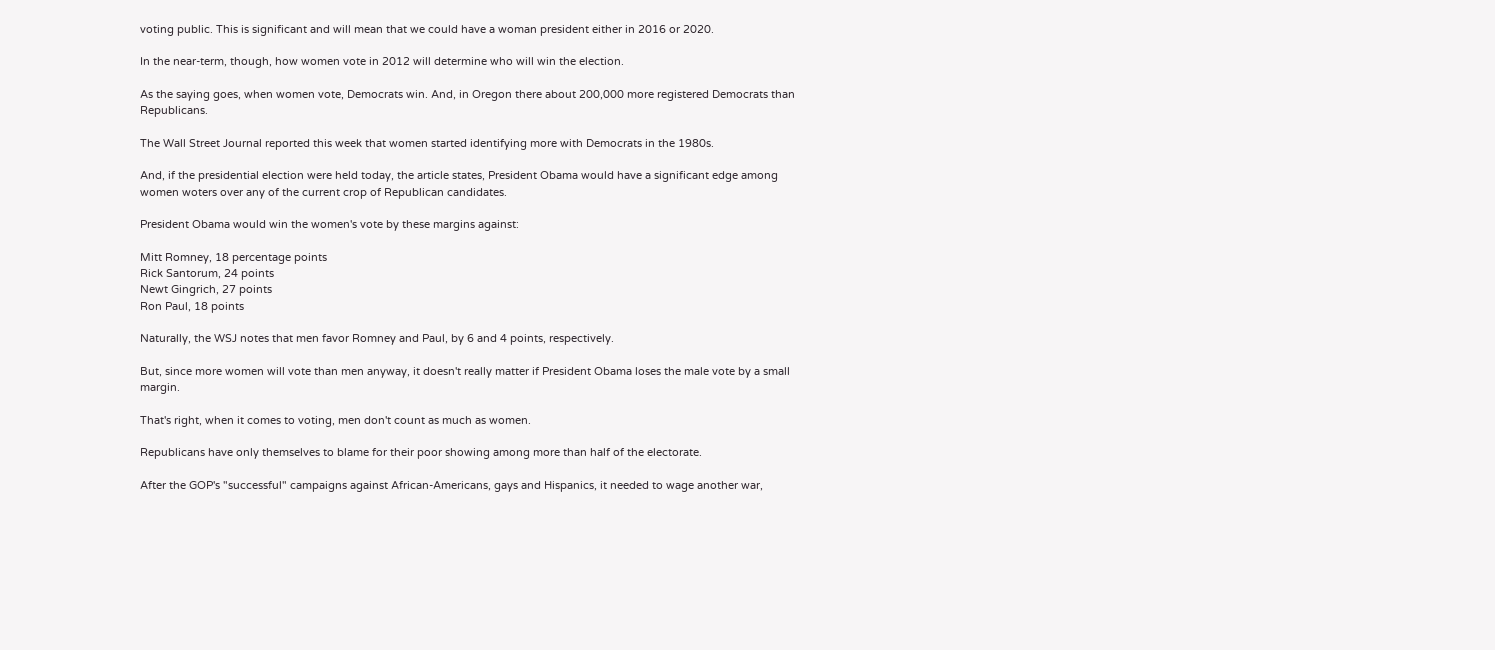voting public. This is significant and will mean that we could have a woman president either in 2016 or 2020.

In the near-term, though, how women vote in 2012 will determine who will win the election.

As the saying goes, when women vote, Democrats win. And, in Oregon there about 200,000 more registered Democrats than Republicans.

The Wall Street Journal reported this week that women started identifying more with Democrats in the 1980s.

And, if the presidential election were held today, the article states, President Obama would have a significant edge among women woters over any of the current crop of Republican candidates.

President Obama would win the women's vote by these margins against:

Mitt Romney, 18 percentage points
Rick Santorum, 24 points
Newt Gingrich, 27 points
Ron Paul, 18 points

Naturally, the WSJ notes that men favor Romney and Paul, by 6 and 4 points, respectively.

But, since more women will vote than men anyway, it doesn't really matter if President Obama loses the male vote by a small margin.

That's right, when it comes to voting, men don't count as much as women.

Republicans have only themselves to blame for their poor showing among more than half of the electorate.

After the GOP's "successful" campaigns against African-Americans, gays and Hispanics, it needed to wage another war,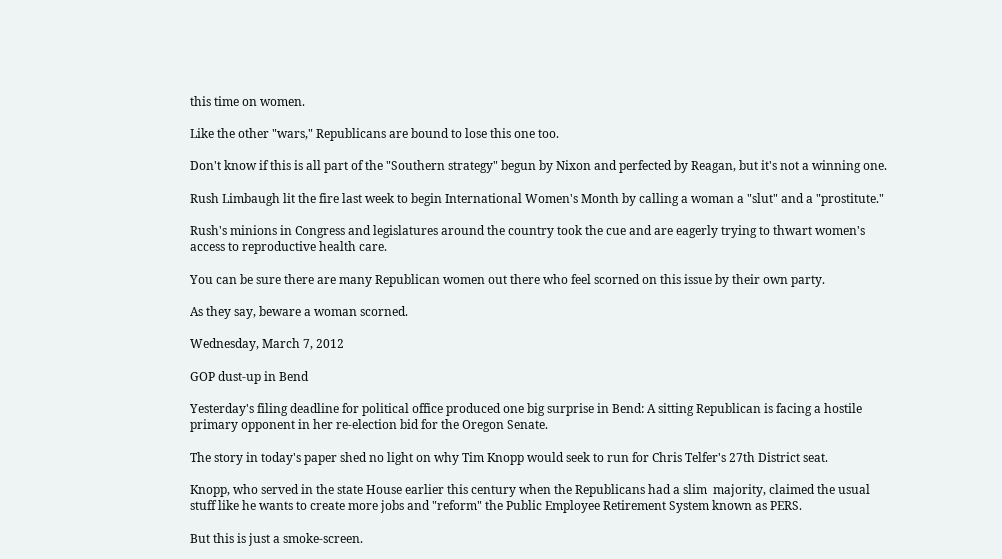this time on women.

Like the other "wars," Republicans are bound to lose this one too.

Don't know if this is all part of the "Southern strategy" begun by Nixon and perfected by Reagan, but it's not a winning one.

Rush Limbaugh lit the fire last week to begin International Women's Month by calling a woman a "slut" and a "prostitute."

Rush's minions in Congress and legislatures around the country took the cue and are eagerly trying to thwart women's access to reproductive health care.

You can be sure there are many Republican women out there who feel scorned on this issue by their own party.

As they say, beware a woman scorned.

Wednesday, March 7, 2012

GOP dust-up in Bend

Yesterday's filing deadline for political office produced one big surprise in Bend: A sitting Republican is facing a hostile primary opponent in her re-election bid for the Oregon Senate.

The story in today's paper shed no light on why Tim Knopp would seek to run for Chris Telfer's 27th District seat.

Knopp, who served in the state House earlier this century when the Republicans had a slim  majority, claimed the usual stuff like he wants to create more jobs and "reform" the Public Employee Retirement System known as PERS.

But this is just a smoke-screen.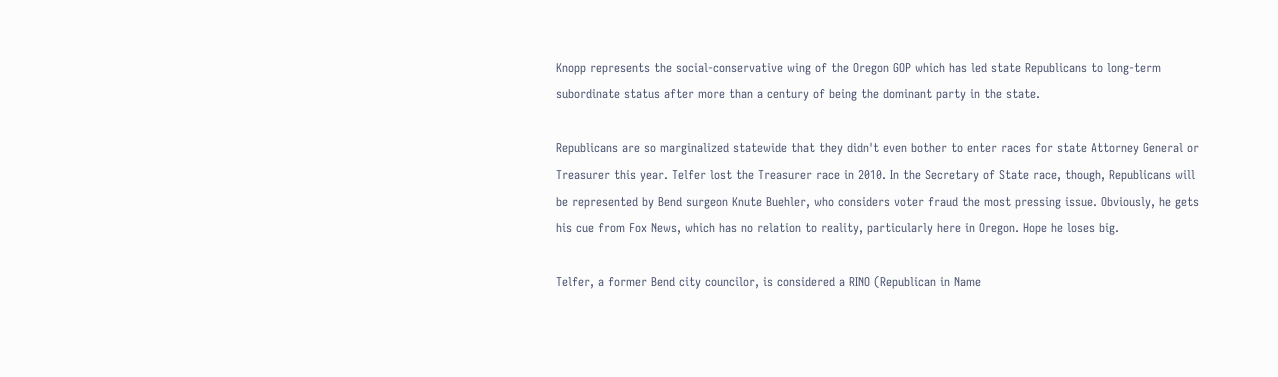Knopp represents the social-conservative wing of the Oregon GOP which has led state Republicans to long-term subordinate status after more than a century of being the dominant party in the state.

Republicans are so marginalized statewide that they didn't even bother to enter races for state Attorney General or Treasurer this year. Telfer lost the Treasurer race in 2010. In the Secretary of State race, though, Republicans will be represented by Bend surgeon Knute Buehler, who considers voter fraud the most pressing issue. Obviously, he gets his cue from Fox News, which has no relation to reality, particularly here in Oregon. Hope he loses big.

Telfer, a former Bend city councilor, is considered a RINO (Republican in Name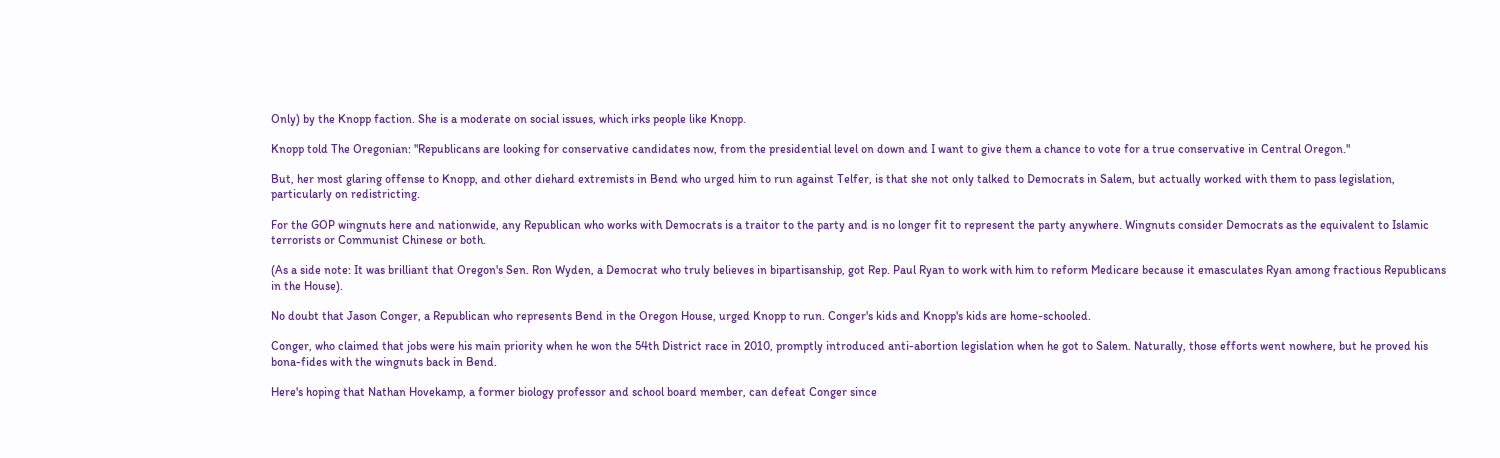Only) by the Knopp faction. She is a moderate on social issues, which irks people like Knopp.

Knopp told The Oregonian: "Republicans are looking for conservative candidates now, from the presidential level on down and I want to give them a chance to vote for a true conservative in Central Oregon."

But, her most glaring offense to Knopp, and other diehard extremists in Bend who urged him to run against Telfer, is that she not only talked to Democrats in Salem, but actually worked with them to pass legislation, particularly on redistricting.

For the GOP wingnuts here and nationwide, any Republican who works with Democrats is a traitor to the party and is no longer fit to represent the party anywhere. Wingnuts consider Democrats as the equivalent to Islamic terrorists or Communist Chinese or both.

(As a side note: It was brilliant that Oregon's Sen. Ron Wyden, a Democrat who truly believes in bipartisanship, got Rep. Paul Ryan to work with him to reform Medicare because it emasculates Ryan among fractious Republicans in the House).

No doubt that Jason Conger, a Republican who represents Bend in the Oregon House, urged Knopp to run. Conger's kids and Knopp's kids are home-schooled.

Conger, who claimed that jobs were his main priority when he won the 54th District race in 2010, promptly introduced anti-abortion legislation when he got to Salem. Naturally, those efforts went nowhere, but he proved his bona-fides with the wingnuts back in Bend.

Here's hoping that Nathan Hovekamp, a former biology professor and school board member, can defeat Conger since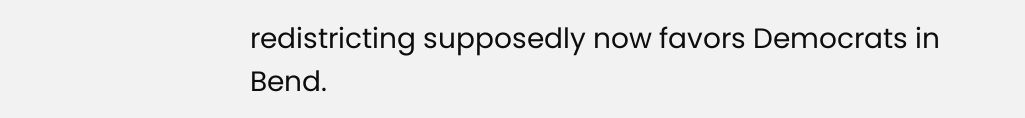redistricting supposedly now favors Democrats in Bend.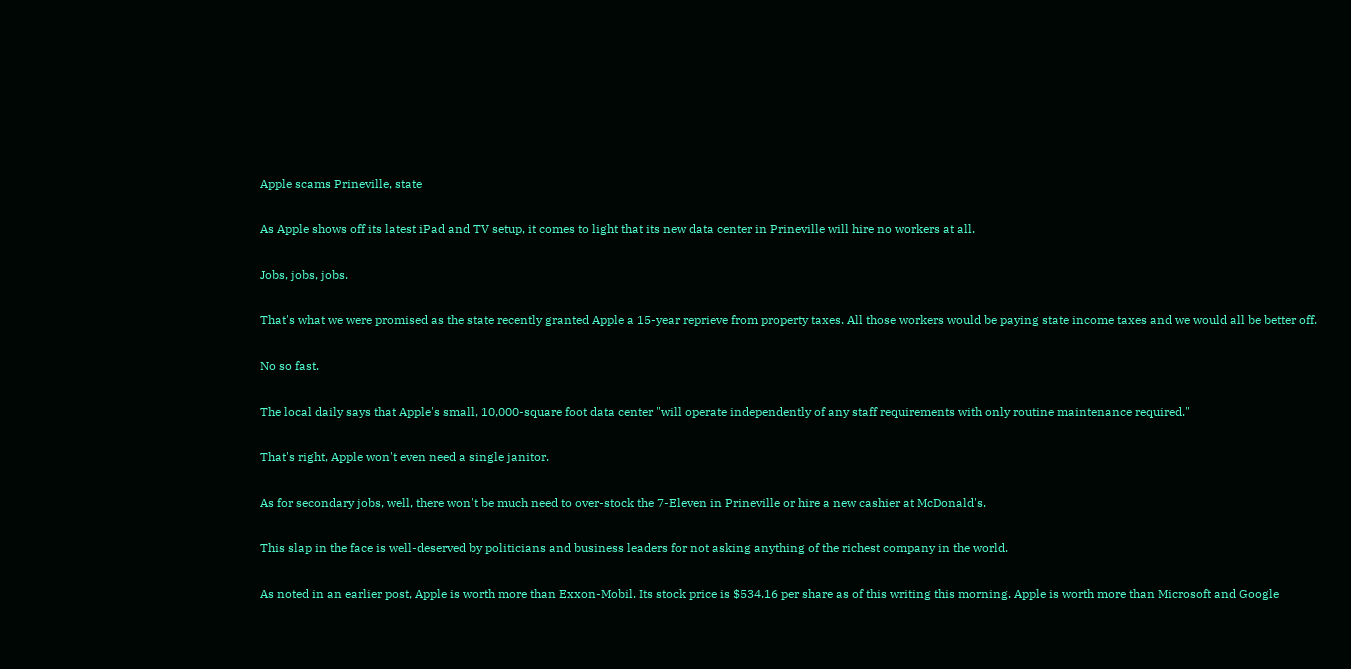Apple scams Prineville, state

As Apple shows off its latest iPad and TV setup, it comes to light that its new data center in Prineville will hire no workers at all.

Jobs, jobs, jobs.

That's what we were promised as the state recently granted Apple a 15-year reprieve from property taxes. All those workers would be paying state income taxes and we would all be better off.

No so fast.

The local daily says that Apple's small, 10,000-square foot data center "will operate independently of any staff requirements with only routine maintenance required."

That's right, Apple won't even need a single janitor.

As for secondary jobs, well, there won't be much need to over-stock the 7-Eleven in Prineville or hire a new cashier at McDonald's.

This slap in the face is well-deserved by politicians and business leaders for not asking anything of the richest company in the world.

As noted in an earlier post, Apple is worth more than Exxon-Mobil. Its stock price is $534.16 per share as of this writing this morning. Apple is worth more than Microsoft and Google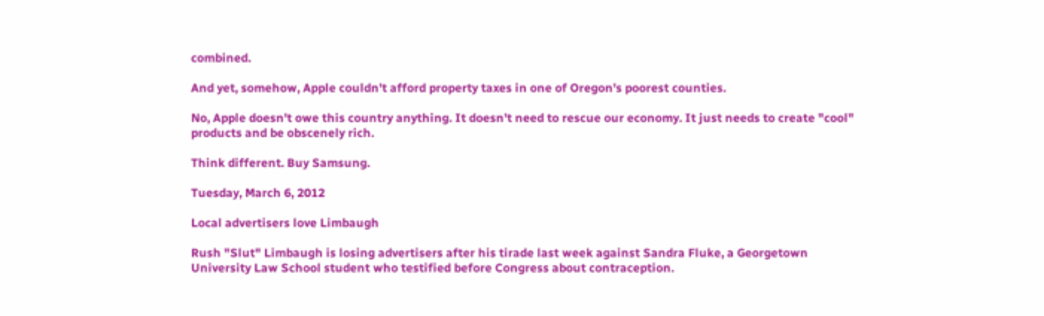combined.

And yet, somehow, Apple couldn't afford property taxes in one of Oregon's poorest counties.

No, Apple doesn't owe this country anything. It doesn't need to rescue our economy. It just needs to create "cool" products and be obscenely rich.

Think different. Buy Samsung.

Tuesday, March 6, 2012

Local advertisers love Limbaugh

Rush "Slut" Limbaugh is losing advertisers after his tirade last week against Sandra Fluke, a Georgetown University Law School student who testified before Congress about contraception.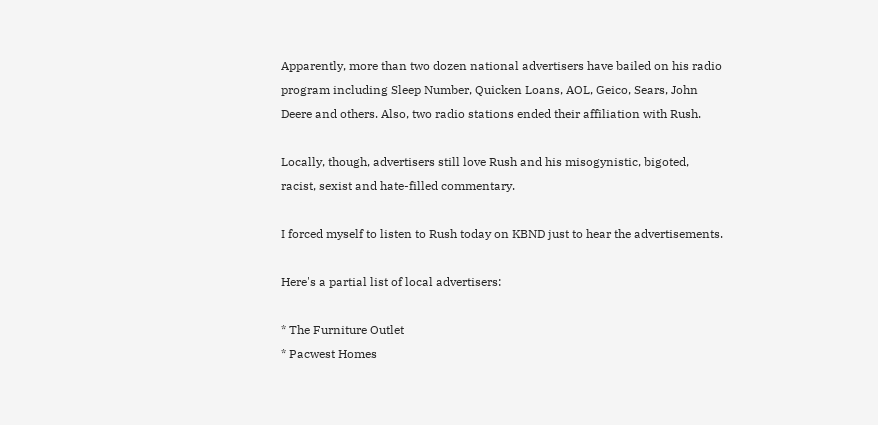Apparently, more than two dozen national advertisers have bailed on his radio program including Sleep Number, Quicken Loans, AOL, Geico, Sears, John Deere and others. Also, two radio stations ended their affiliation with Rush.

Locally, though, advertisers still love Rush and his misogynistic, bigoted, racist, sexist and hate-filled commentary.

I forced myself to listen to Rush today on KBND just to hear the advertisements.

Here's a partial list of local advertisers:

* The Furniture Outlet
* Pacwest Homes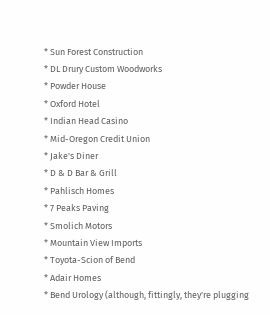* Sun Forest Construction
* DL Drury Custom Woodworks
* Powder House
* Oxford Hotel
* Indian Head Casino
* Mid-Oregon Credit Union
* Jake's Diner
* D & D Bar & Grill
* Pahlisch Homes
* 7 Peaks Paving
* Smolich Motors
* Mountain View Imports
* Toyota-Scion of Bend
* Adair Homes
* Bend Urology (although, fittingly, they're plugging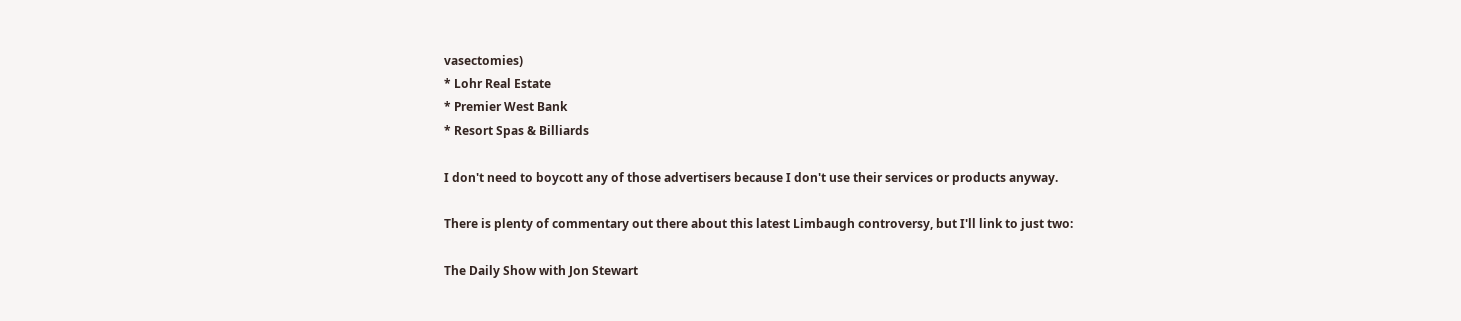vasectomies)
* Lohr Real Estate
* Premier West Bank
* Resort Spas & Billiards

I don't need to boycott any of those advertisers because I don't use their services or products anyway.

There is plenty of commentary out there about this latest Limbaugh controversy, but I'll link to just two:

The Daily Show with Jon Stewart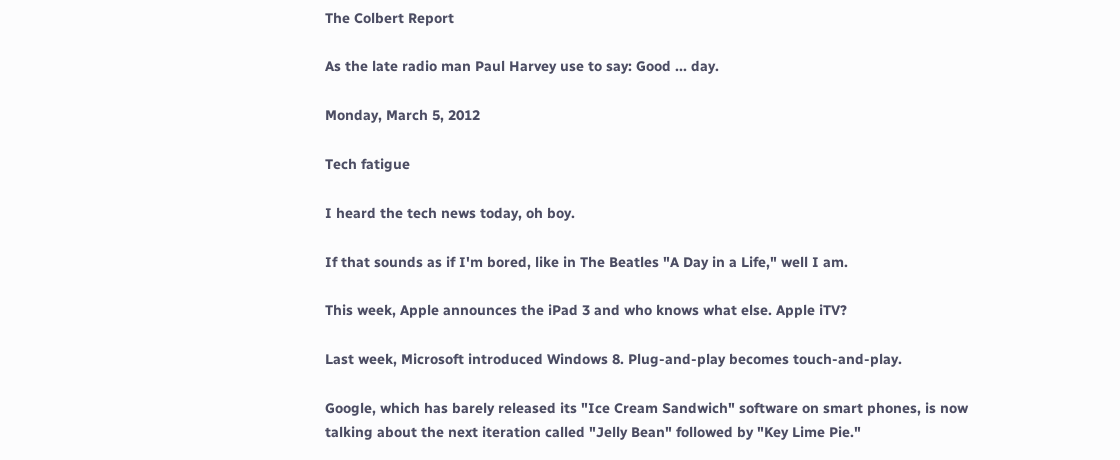The Colbert Report

As the late radio man Paul Harvey use to say: Good ... day.

Monday, March 5, 2012

Tech fatigue

I heard the tech news today, oh boy.

If that sounds as if I'm bored, like in The Beatles "A Day in a Life," well I am.

This week, Apple announces the iPad 3 and who knows what else. Apple iTV?

Last week, Microsoft introduced Windows 8. Plug-and-play becomes touch-and-play.

Google, which has barely released its "Ice Cream Sandwich" software on smart phones, is now talking about the next iteration called "Jelly Bean" followed by "Key Lime Pie."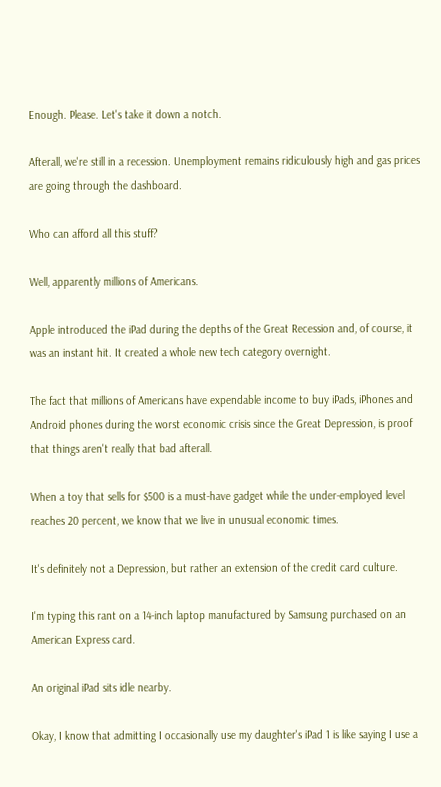Enough. Please. Let's take it down a notch.

Afterall, we're still in a recession. Unemployment remains ridiculously high and gas prices are going through the dashboard.

Who can afford all this stuff?

Well, apparently millions of Americans.

Apple introduced the iPad during the depths of the Great Recession and, of course, it was an instant hit. It created a whole new tech category overnight.

The fact that millions of Americans have expendable income to buy iPads, iPhones and Android phones during the worst economic crisis since the Great Depression, is proof that things aren't really that bad afterall.

When a toy that sells for $500 is a must-have gadget while the under-employed level reaches 20 percent, we know that we live in unusual economic times.

It's definitely not a Depression, but rather an extension of the credit card culture.

I'm typing this rant on a 14-inch laptop manufactured by Samsung purchased on an American Express card.

An original iPad sits idle nearby.

Okay, I know that admitting I occasionally use my daughter's iPad 1 is like saying I use a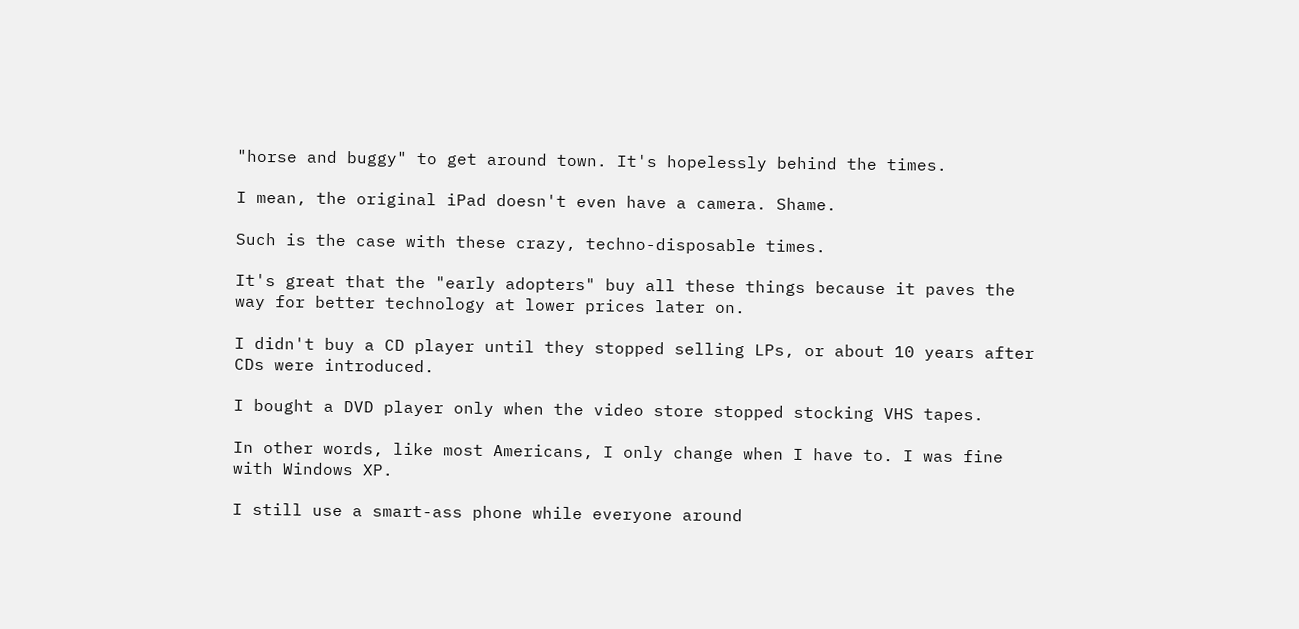"horse and buggy" to get around town. It's hopelessly behind the times.

I mean, the original iPad doesn't even have a camera. Shame.

Such is the case with these crazy, techno-disposable times.

It's great that the "early adopters" buy all these things because it paves the way for better technology at lower prices later on.

I didn't buy a CD player until they stopped selling LPs, or about 10 years after CDs were introduced.

I bought a DVD player only when the video store stopped stocking VHS tapes.

In other words, like most Americans, I only change when I have to. I was fine with Windows XP.

I still use a smart-ass phone while everyone around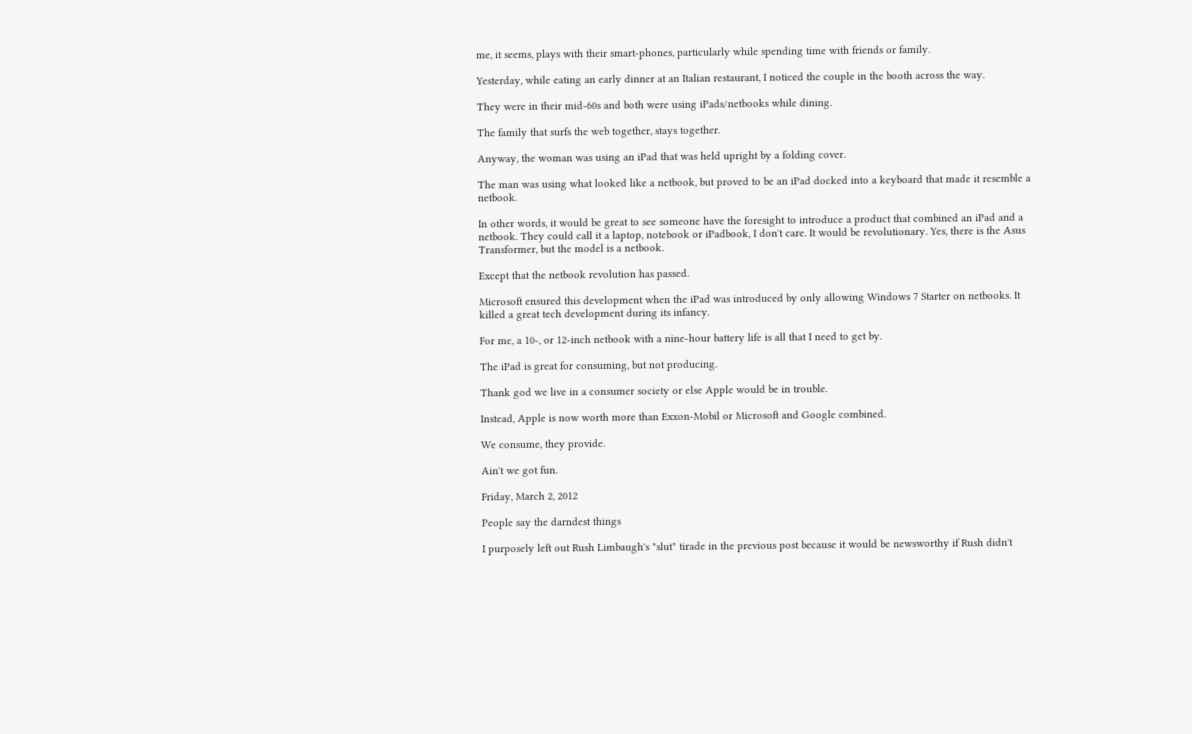me, it seems, plays with their smart-phones, particularly while spending time with friends or family.

Yesterday, while eating an early dinner at an Italian restaurant, I noticed the couple in the booth across the way.

They were in their mid-60s and both were using iPads/netbooks while dining.

The family that surfs the web together, stays together.

Anyway, the woman was using an iPad that was held upright by a folding cover.

The man was using what looked like a netbook, but proved to be an iPad docked into a keyboard that made it resemble a netbook.

In other words, it would be great to see someone have the foresight to introduce a product that combined an iPad and a netbook. They could call it a laptop, notebook or iPadbook, I don't care. It would be revolutionary. Yes, there is the Asus Transformer, but the model is a netbook.

Except that the netbook revolution has passed.

Microsoft ensured this development when the iPad was introduced by only allowing Windows 7 Starter on netbooks. It killed a great tech development during its infancy.

For me, a 10-, or 12-inch netbook with a nine-hour battery life is all that I need to get by.

The iPad is great for consuming, but not producing.

Thank god we live in a consumer society or else Apple would be in trouble.

Instead, Apple is now worth more than Exxon-Mobil or Microsoft and Google combined.

We consume, they provide.

Ain't we got fun.

Friday, March 2, 2012

People say the darndest things

I purposely left out Rush Limbaugh's "slut" tirade in the previous post because it would be newsworthy if Rush didn't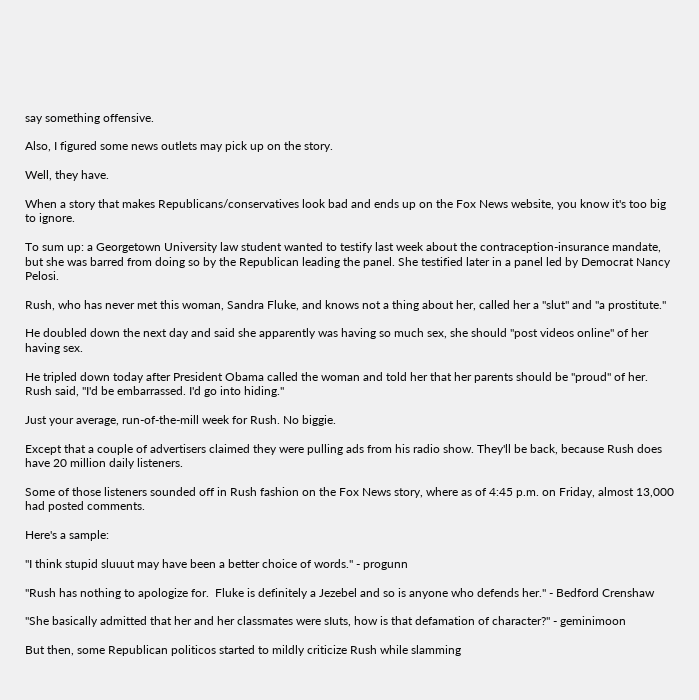say something offensive.

Also, I figured some news outlets may pick up on the story.

Well, they have.

When a story that makes Republicans/conservatives look bad and ends up on the Fox News website, you know it's too big to ignore.

To sum up: a Georgetown University law student wanted to testify last week about the contraception-insurance mandate, but she was barred from doing so by the Republican leading the panel. She testified later in a panel led by Democrat Nancy Pelosi.

Rush, who has never met this woman, Sandra Fluke, and knows not a thing about her, called her a "slut" and "a prostitute."

He doubled down the next day and said she apparently was having so much sex, she should "post videos online" of her having sex.

He tripled down today after President Obama called the woman and told her that her parents should be "proud" of her. Rush said, "I'd be embarrassed. I'd go into hiding."

Just your average, run-of-the-mill week for Rush. No biggie.

Except that a couple of advertisers claimed they were pulling ads from his radio show. They'll be back, because Rush does have 20 million daily listeners.

Some of those listeners sounded off in Rush fashion on the Fox News story, where as of 4:45 p.m. on Friday, almost 13,000 had posted comments.

Here's a sample:

"I think stupid sluuut may have been a better choice of words." - progunn

"Rush has nothing to apologize for.  Fluke is definitely a Jezebel and so is anyone who defends her." - Bedford Crenshaw

"She basically admitted that her and her classmates were sIuts, how is that defamation of character?" - geminimoon

But then, some Republican politicos started to mildly criticize Rush while slamming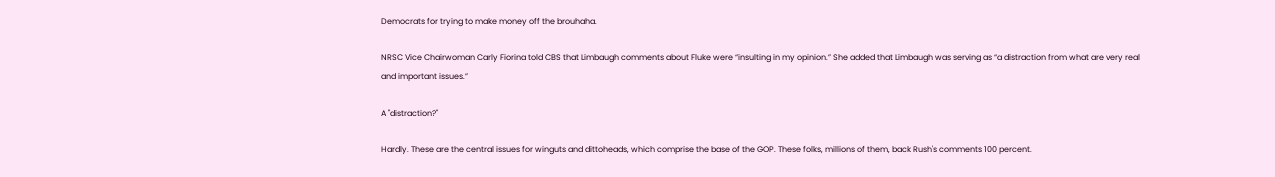Democrats for trying to make money off the brouhaha.

NRSC Vice Chairwoman Carly Fiorina told CBS that Limbaugh comments about Fluke were “insulting in my opinion.” She added that Limbaugh was serving as “a distraction from what are very real and important issues.”

A "distraction?"

Hardly. These are the central issues for winguts and dittoheads, which comprise the base of the GOP. These folks, millions of them, back Rush's comments 100 percent.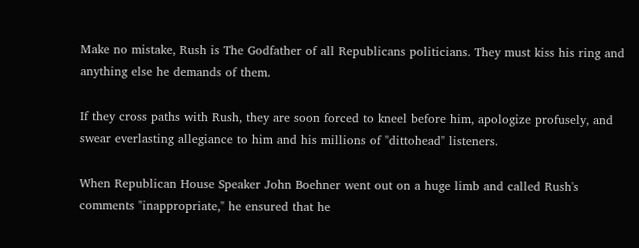Make no mistake, Rush is The Godfather of all Republicans politicians. They must kiss his ring and anything else he demands of them.

If they cross paths with Rush, they are soon forced to kneel before him, apologize profusely, and swear everlasting allegiance to him and his millions of "dittohead" listeners.

When Republican House Speaker John Boehner went out on a huge limb and called Rush's comments "inappropriate," he ensured that he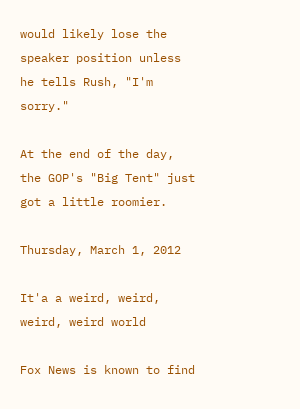would likely lose the speaker position unless he tells Rush, "I'm sorry."

At the end of the day, the GOP's "Big Tent" just got a little roomier.

Thursday, March 1, 2012

It'a a weird, weird, weird, weird world

Fox News is known to find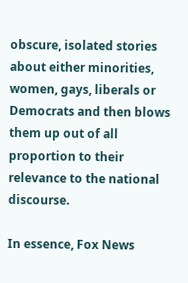obscure, isolated stories about either minorities, women, gays, liberals or Democrats and then blows them up out of all proportion to their relevance to the national discourse.

In essence, Fox News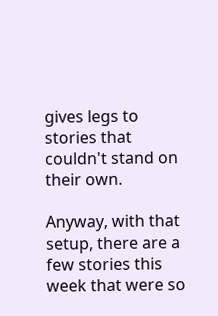gives legs to stories that couldn't stand on their own.

Anyway, with that setup, there are a few stories this week that were so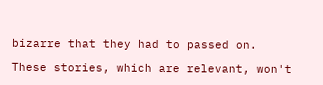bizarre that they had to passed on.

These stories, which are relevant, won't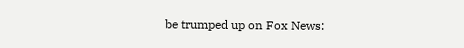be trumped up on Fox News: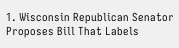1. Wisconsin Republican Senator Proposes Bill That Labels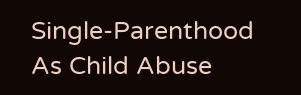Single-Parenthood As Child Abuse